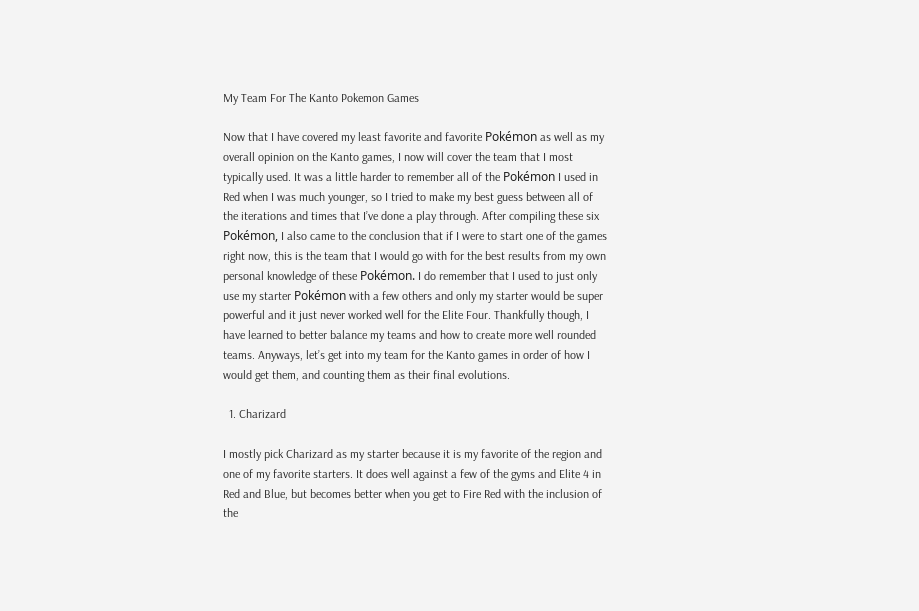My Team For The Kanto Pokemon Games

Now that I have covered my least favorite and favorite Pokémon as well as my overall opinion on the Kanto games, I now will cover the team that I most typically used. It was a little harder to remember all of the Pokémon I used in Red when I was much younger, so I tried to make my best guess between all of the iterations and times that I’ve done a play through. After compiling these six Pokémon, I also came to the conclusion that if I were to start one of the games right now, this is the team that I would go with for the best results from my own personal knowledge of these Pokémon. I do remember that I used to just only use my starter Pokémon with a few others and only my starter would be super powerful and it just never worked well for the Elite Four. Thankfully though, I have learned to better balance my teams and how to create more well rounded teams. Anyways, let’s get into my team for the Kanto games in order of how I would get them, and counting them as their final evolutions.

  1. Charizard

I mostly pick Charizard as my starter because it is my favorite of the region and one of my favorite starters. It does well against a few of the gyms and Elite 4 in Red and Blue, but becomes better when you get to Fire Red with the inclusion of the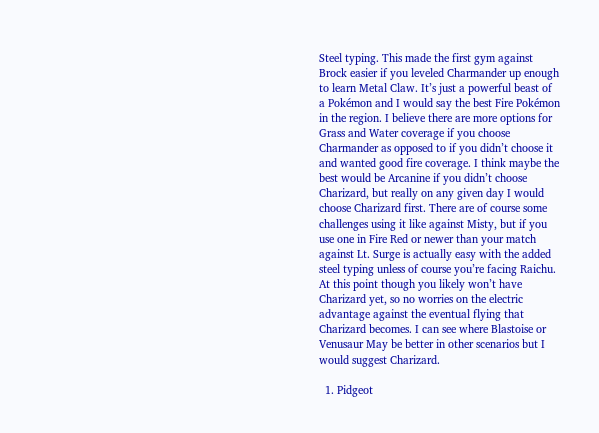Steel typing. This made the first gym against Brock easier if you leveled Charmander up enough to learn Metal Claw. It’s just a powerful beast of a Pokémon and I would say the best Fire Pokémon in the region. I believe there are more options for Grass and Water coverage if you choose Charmander as opposed to if you didn’t choose it and wanted good fire coverage. I think maybe the best would be Arcanine if you didn’t choose Charizard, but really on any given day I would choose Charizard first. There are of course some challenges using it like against Misty, but if you use one in Fire Red or newer than your match against Lt. Surge is actually easy with the added steel typing unless of course you’re facing Raichu. At this point though you likely won’t have Charizard yet, so no worries on the electric advantage against the eventual flying that Charizard becomes. I can see where Blastoise or Venusaur May be better in other scenarios but I would suggest Charizard.

  1. Pidgeot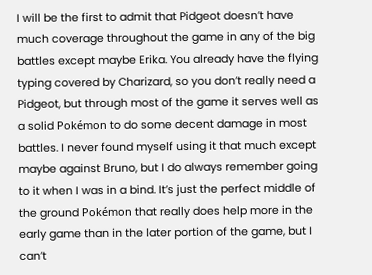I will be the first to admit that Pidgeot doesn’t have much coverage throughout the game in any of the big battles except maybe Erika. You already have the flying typing covered by Charizard, so you don’t really need a Pidgeot, but through most of the game it serves well as a solid Pokémon to do some decent damage in most battles. I never found myself using it that much except maybe against Bruno, but I do always remember going to it when I was in a bind. It’s just the perfect middle of the ground Pokémon that really does help more in the early game than in the later portion of the game, but I can’t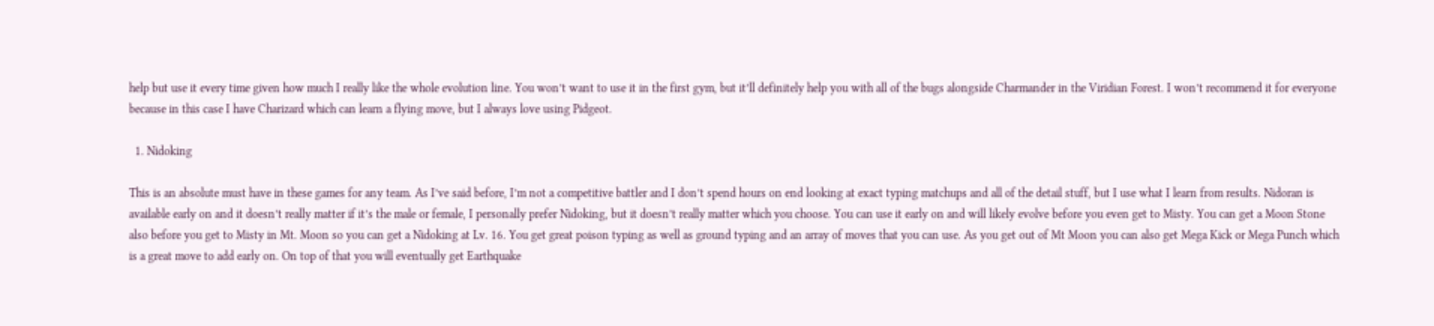help but use it every time given how much I really like the whole evolution line. You won’t want to use it in the first gym, but it’ll definitely help you with all of the bugs alongside Charmander in the Viridian Forest. I won’t recommend it for everyone because in this case I have Charizard which can learn a flying move, but I always love using Pidgeot.

  1. Nidoking

This is an absolute must have in these games for any team. As I’ve said before, I’m not a competitive battler and I don’t spend hours on end looking at exact typing matchups and all of the detail stuff, but I use what I learn from results. Nidoran is available early on and it doesn’t really matter if it’s the male or female, I personally prefer Nidoking, but it doesn’t really matter which you choose. You can use it early on and will likely evolve before you even get to Misty. You can get a Moon Stone also before you get to Misty in Mt. Moon so you can get a Nidoking at Lv. 16. You get great poison typing as well as ground typing and an array of moves that you can use. As you get out of Mt Moon you can also get Mega Kick or Mega Punch which is a great move to add early on. On top of that you will eventually get Earthquake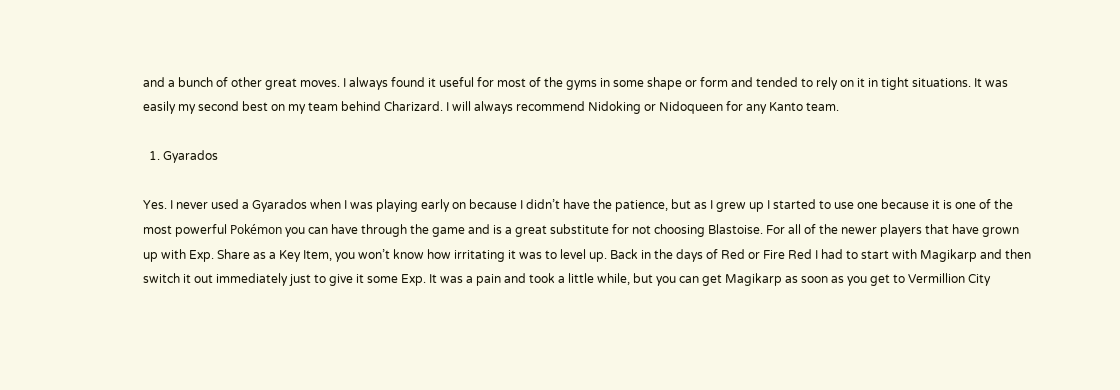and a bunch of other great moves. I always found it useful for most of the gyms in some shape or form and tended to rely on it in tight situations. It was easily my second best on my team behind Charizard. I will always recommend Nidoking or Nidoqueen for any Kanto team.

  1. Gyarados

Yes. I never used a Gyarados when I was playing early on because I didn’t have the patience, but as I grew up I started to use one because it is one of the most powerful Pokémon you can have through the game and is a great substitute for not choosing Blastoise. For all of the newer players that have grown up with Exp. Share as a Key Item, you won’t know how irritating it was to level up. Back in the days of Red or Fire Red I had to start with Magikarp and then switch it out immediately just to give it some Exp. It was a pain and took a little while, but you can get Magikarp as soon as you get to Vermillion City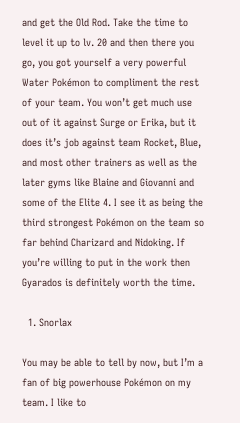and get the Old Rod. Take the time to level it up to lv. 20 and then there you go, you got yourself a very powerful Water Pokémon to compliment the rest of your team. You won’t get much use out of it against Surge or Erika, but it does it’s job against team Rocket, Blue, and most other trainers as well as the later gyms like Blaine and Giovanni and some of the Elite 4. I see it as being the third strongest Pokémon on the team so far behind Charizard and Nidoking. If you’re willing to put in the work then Gyarados is definitely worth the time.

  1. Snorlax

You may be able to tell by now, but I’m a fan of big powerhouse Pokémon on my team. I like to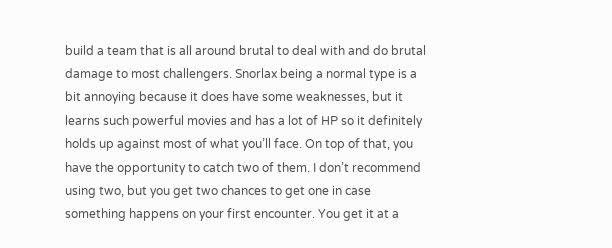build a team that is all around brutal to deal with and do brutal damage to most challengers. Snorlax being a normal type is a bit annoying because it does have some weaknesses, but it learns such powerful movies and has a lot of HP so it definitely holds up against most of what you’ll face. On top of that, you have the opportunity to catch two of them. I don’t recommend using two, but you get two chances to get one in case something happens on your first encounter. You get it at a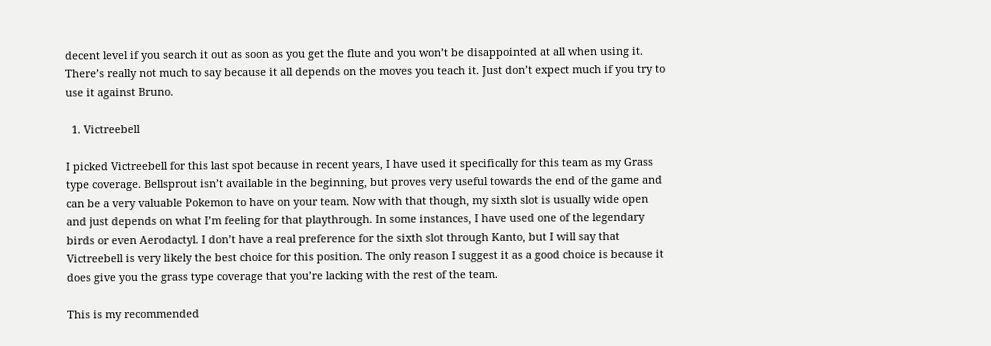decent level if you search it out as soon as you get the flute and you won’t be disappointed at all when using it. There’s really not much to say because it all depends on the moves you teach it. Just don’t expect much if you try to use it against Bruno.

  1. Victreebell

I picked Victreebell for this last spot because in recent years, I have used it specifically for this team as my Grass type coverage. Bellsprout isn’t available in the beginning, but proves very useful towards the end of the game and can be a very valuable Pokemon to have on your team. Now with that though, my sixth slot is usually wide open and just depends on what I’m feeling for that playthrough. In some instances, I have used one of the legendary birds or even Aerodactyl. I don’t have a real preference for the sixth slot through Kanto, but I will say that Victreebell is very likely the best choice for this position. The only reason I suggest it as a good choice is because it does give you the grass type coverage that you’re lacking with the rest of the team.

This is my recommended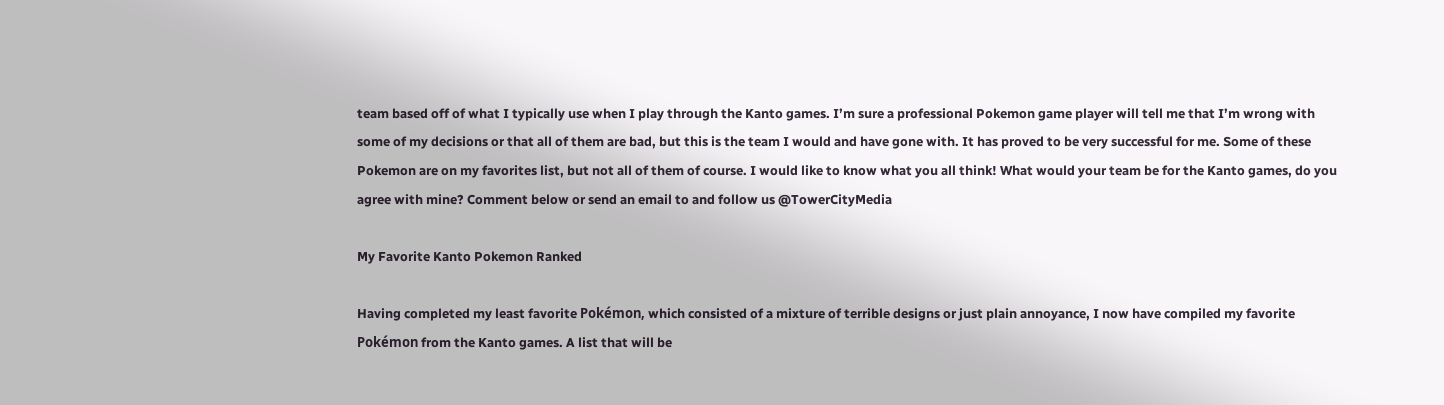team based off of what I typically use when I play through the Kanto games. I’m sure a professional Pokemon game player will tell me that I’m wrong with some of my decisions or that all of them are bad, but this is the team I would and have gone with. It has proved to be very successful for me. Some of these Pokemon are on my favorites list, but not all of them of course. I would like to know what you all think! What would your team be for the Kanto games, do you agree with mine? Comment below or send an email to and follow us @TowerCityMedia

My Favorite Kanto Pokemon Ranked

Having completed my least favorite Pokémon, which consisted of a mixture of terrible designs or just plain annoyance, I now have compiled my favorite Pokémon from the Kanto games. A list that will be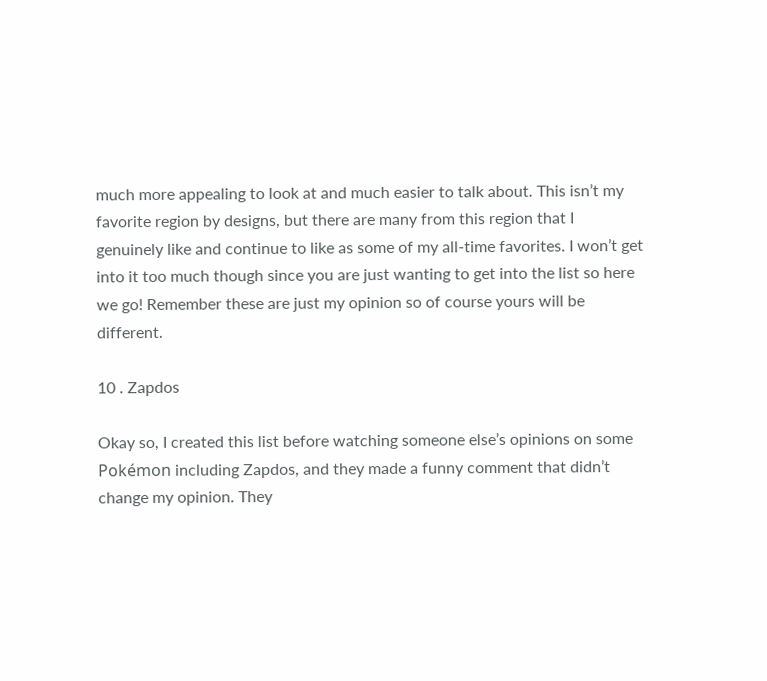much more appealing to look at and much easier to talk about. This isn’t my favorite region by designs, but there are many from this region that I genuinely like and continue to like as some of my all-time favorites. I won’t get into it too much though since you are just wanting to get into the list so here we go! Remember these are just my opinion so of course yours will be different.

10 . Zapdos

Okay so, I created this list before watching someone else’s opinions on some Pokémon including Zapdos, and they made a funny comment that didn’t change my opinion. They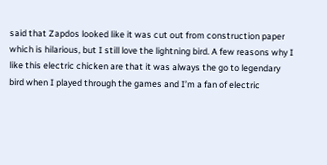said that Zapdos looked like it was cut out from construction paper which is hilarious, but I still love the lightning bird. A few reasons why I like this electric chicken are that it was always the go to legendary bird when I played through the games and I’m a fan of electric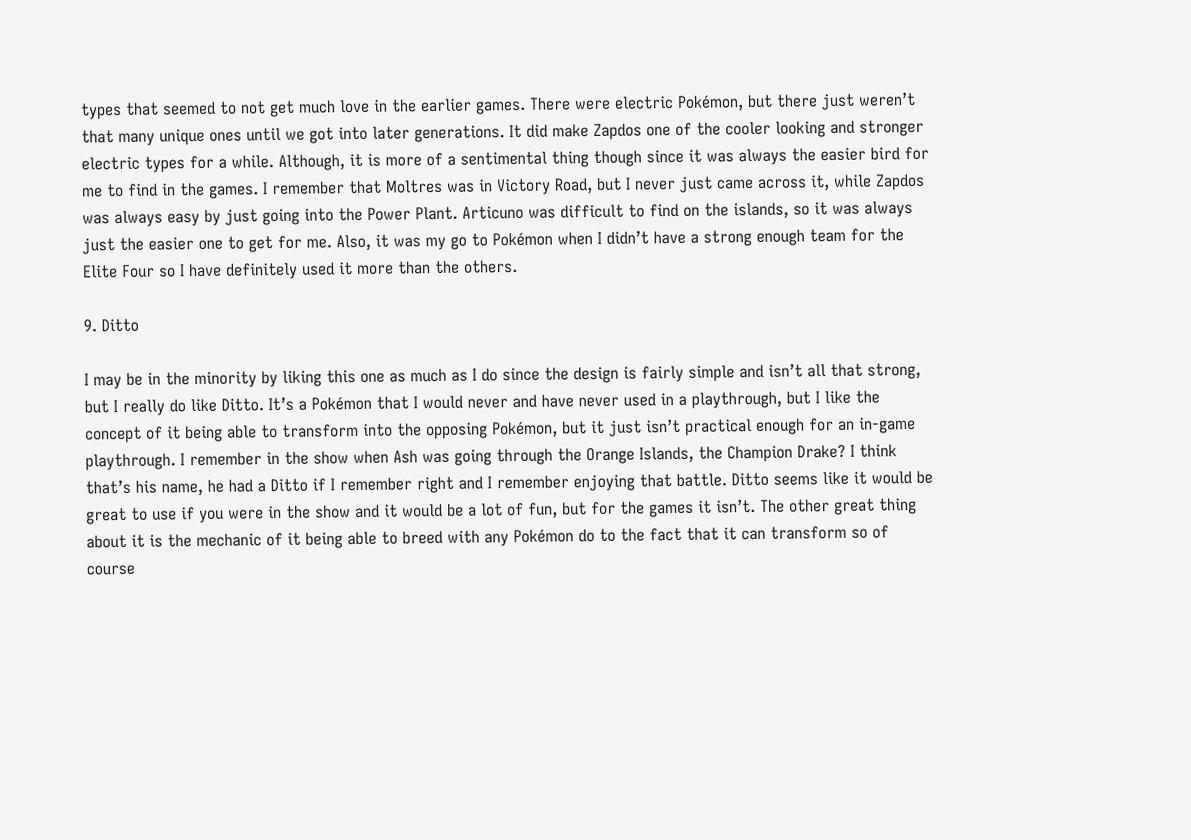types that seemed to not get much love in the earlier games. There were electric Pokémon, but there just weren’t that many unique ones until we got into later generations. It did make Zapdos one of the cooler looking and stronger electric types for a while. Although, it is more of a sentimental thing though since it was always the easier bird for me to find in the games. I remember that Moltres was in Victory Road, but I never just came across it, while Zapdos was always easy by just going into the Power Plant. Articuno was difficult to find on the islands, so it was always just the easier one to get for me. Also, it was my go to Pokémon when I didn’t have a strong enough team for the Elite Four so I have definitely used it more than the others.

9. Ditto

I may be in the minority by liking this one as much as I do since the design is fairly simple and isn’t all that strong, but I really do like Ditto. It’s a Pokémon that I would never and have never used in a playthrough, but I like the concept of it being able to transform into the opposing Pokémon, but it just isn’t practical enough for an in-game playthrough. I remember in the show when Ash was going through the Orange Islands, the Champion Drake? I think that’s his name, he had a Ditto if I remember right and I remember enjoying that battle. Ditto seems like it would be great to use if you were in the show and it would be a lot of fun, but for the games it isn’t. The other great thing about it is the mechanic of it being able to breed with any Pokémon do to the fact that it can transform so of course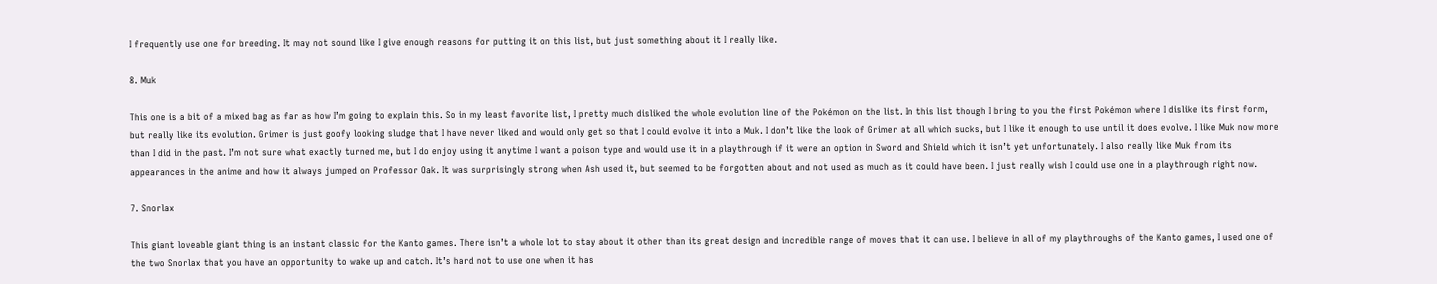I frequently use one for breeding. It may not sound like I give enough reasons for putting it on this list, but just something about it I really like.

8. Muk

This one is a bit of a mixed bag as far as how I’m going to explain this. So in my least favorite list, I pretty much disliked the whole evolution line of the Pokémon on the list. In this list though I bring to you the first Pokémon where I dislike its first form, but really like its evolution. Grimer is just goofy looking sludge that I have never liked and would only get so that I could evolve it into a Muk. I don’t like the look of Grimer at all which sucks, but I like it enough to use until it does evolve. I like Muk now more than I did in the past. I’m not sure what exactly turned me, but I do enjoy using it anytime I want a poison type and would use it in a playthrough if it were an option in Sword and Shield which it isn’t yet unfortunately. I also really like Muk from its appearances in the anime and how it always jumped on Professor Oak. It was surprisingly strong when Ash used it, but seemed to be forgotten about and not used as much as it could have been. I just really wish I could use one in a playthrough right now.

7. Snorlax

This giant loveable giant thing is an instant classic for the Kanto games. There isn’t a whole lot to stay about it other than its great design and incredible range of moves that it can use. I believe in all of my playthroughs of the Kanto games, I used one of the two Snorlax that you have an opportunity to wake up and catch. It’s hard not to use one when it has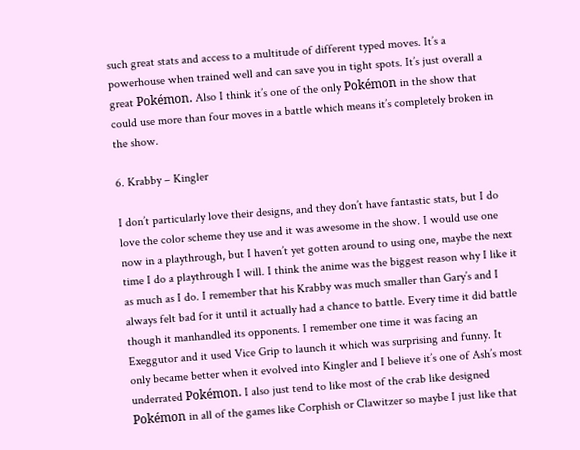such great stats and access to a multitude of different typed moves. It’s a powerhouse when trained well and can save you in tight spots. It’s just overall a great Pokémon. Also I think it’s one of the only Pokémon in the show that could use more than four moves in a battle which means it’s completely broken in the show.

6. Krabby – Kingler

I don’t particularly love their designs, and they don’t have fantastic stats, but I do love the color scheme they use and it was awesome in the show. I would use one now in a playthrough, but I haven’t yet gotten around to using one, maybe the next time I do a playthrough I will. I think the anime was the biggest reason why I like it as much as I do. I remember that his Krabby was much smaller than Gary’s and I always felt bad for it until it actually had a chance to battle. Every time it did battle though it manhandled its opponents. I remember one time it was facing an Exeggutor and it used Vice Grip to launch it which was surprising and funny. It only became better when it evolved into Kingler and I believe it’s one of Ash’s most underrated Pokémon. I also just tend to like most of the crab like designed Pokémon in all of the games like Corphish or Clawitzer so maybe I just like that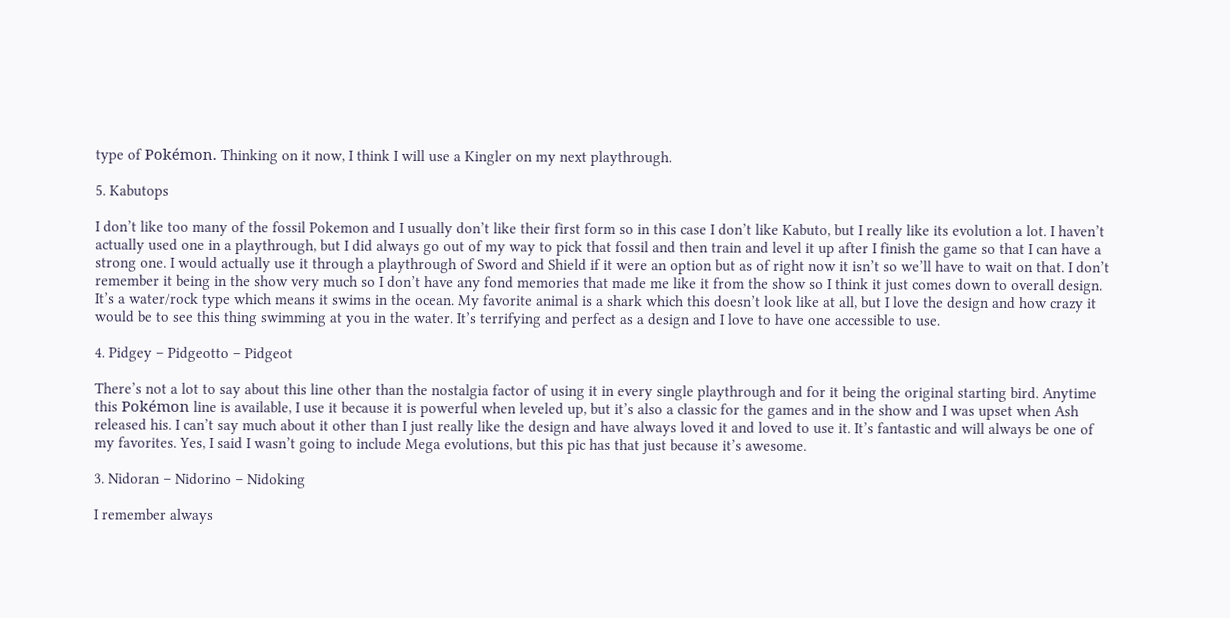type of Pokémon. Thinking on it now, I think I will use a Kingler on my next playthrough.

5. Kabutops

I don’t like too many of the fossil Pokemon and I usually don’t like their first form so in this case I don’t like Kabuto, but I really like its evolution a lot. I haven’t actually used one in a playthrough, but I did always go out of my way to pick that fossil and then train and level it up after I finish the game so that I can have a strong one. I would actually use it through a playthrough of Sword and Shield if it were an option but as of right now it isn’t so we’ll have to wait on that. I don’t remember it being in the show very much so I don’t have any fond memories that made me like it from the show so I think it just comes down to overall design. It’s a water/rock type which means it swims in the ocean. My favorite animal is a shark which this doesn’t look like at all, but I love the design and how crazy it would be to see this thing swimming at you in the water. It’s terrifying and perfect as a design and I love to have one accessible to use.

4. Pidgey – Pidgeotto – Pidgeot

There’s not a lot to say about this line other than the nostalgia factor of using it in every single playthrough and for it being the original starting bird. Anytime this Pokémon line is available, I use it because it is powerful when leveled up, but it’s also a classic for the games and in the show and I was upset when Ash released his. I can’t say much about it other than I just really like the design and have always loved it and loved to use it. It’s fantastic and will always be one of my favorites. Yes, I said I wasn’t going to include Mega evolutions, but this pic has that just because it’s awesome.

3. Nidoran – Nidorino – Nidoking

I remember always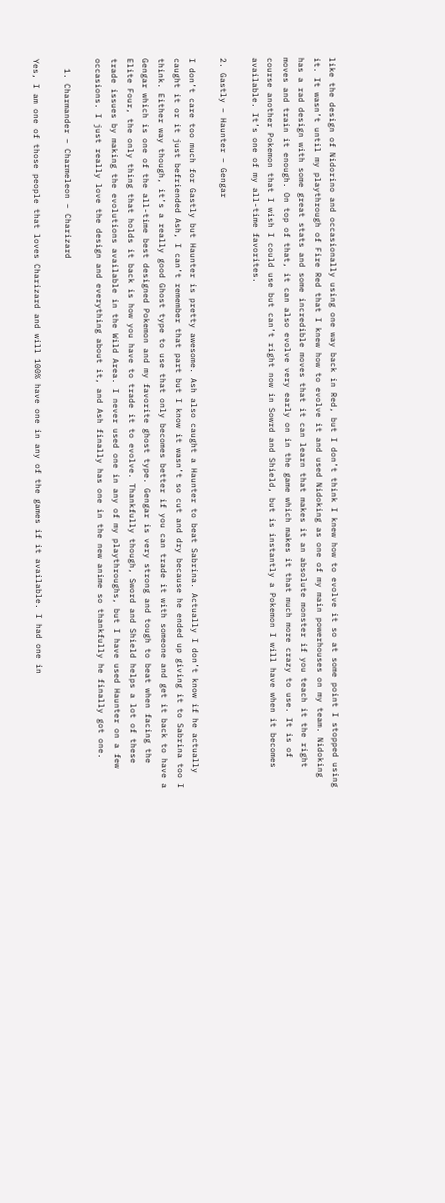like the design of Nidorino and occasionally using one way back in Red, but I don’t think I knew how to evolve it so at some point I stopped using it. It wasn’t until my playthrough of Fire Red that I knew how to evolve it and used Nidoking as one of my main powerhouses on my team. Nidoking has a rad design with some great stats and some incredible moves that it can learn that makes it an absolute monster if you teach it the right moves and train it enough. On top of that, it can also evolve very early on in the game which makes it that much more crazy to use. It is of course another Pokemon that I wish I could use but can’t right now in Sowrd and Shield, but is instantly a Pokemon I will have when it becomes available. It’s one of my all-time favorites.

2. Gastly – Haunter – Gengar

I don’t care too much for Gastly but Haunter is pretty awesome. Ash also caught a Haunter to beat Sabrina. Actually I don’t know if he actually caught it or it just befriended Ash, I can’t remember that part but I know it wasn’t so cut and dry because he ended up giving it to Sabrina too I think. Either way though, it’s a really good Ghost type to use that only becomes better if you can trade it with someone and get it back to have a Gengar which is one of the all-time best designed Pokemon and my favorite ghost type. Gengar is very strong and tough to beat when facing the Elite Four, the only thing that holds it back is how you have to trade it to evolve. Thankfully though, Sword and Shield helps a lot of these trade issues by making the evolutions available in the Wild Area. I never used one in any of my playthroughs, but I have used Haunter on a few occasions. I just really love the design and everything about it, and Ash finally has one in the new anime so thankfully he finally got one.

  1. Charmander – Charmeleon – Charizard

Yes, I am one of those people that loves Charizard and will 100% have one in any of the games if it available. I had one in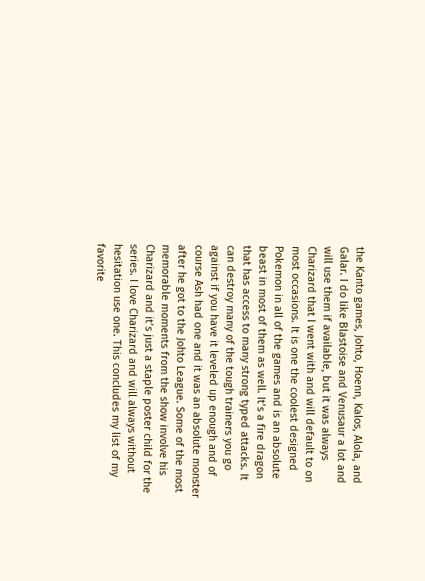the Kanto games, Johto, Hoenn, Kalos, Alola, and Galar. I do like Blastoise and Venusaur a lot and will use them if available, but it was always Charizard that I went with and will default to on most occasions. It is one the coolest designed Pokemon in all of the games and is an absolute beast in most of them as well. It’s a fire dragon that has access to many strong typed attacks. It can destroy many of the tough trainers you go against if you have it leveled up enough and of course Ash had one and it was an absolute monster after he got to the Johto League. Some of the most memorable moments from the show involve his Charizard and it’s just a staple poster child for the series. I love Charizard and will always without hesitation use one. This concludes my list of my favorite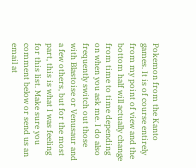Pokemon from the Kanto games. It is of course entirely from my point of view and the bottom half will actually change from time to time depending on when you ask me. I do also frequently switch out those with Blastoise or Venusaur and a few others, but for the most part, this is what I was feeling for this list. Make sure you comment below or send us an email at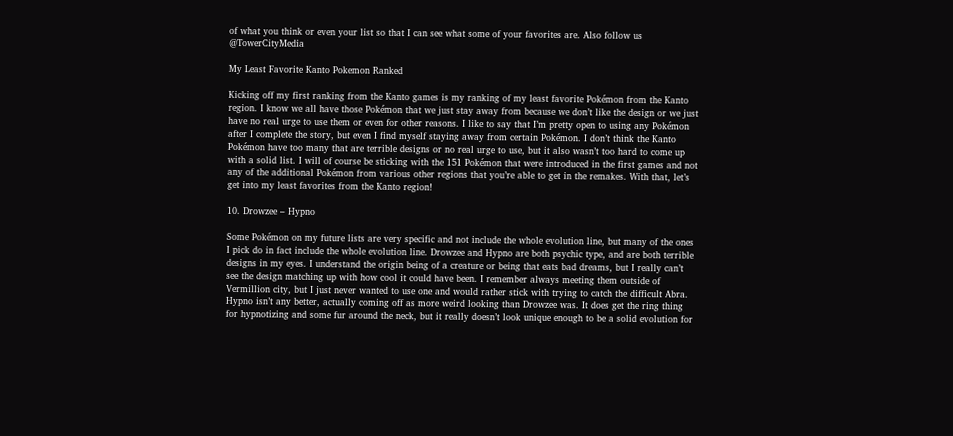of what you think or even your list so that I can see what some of your favorites are. Also follow us @TowerCityMedia

My Least Favorite Kanto Pokemon Ranked

Kicking off my first ranking from the Kanto games is my ranking of my least favorite Pokémon from the Kanto region. I know we all have those Pokémon that we just stay away from because we don’t like the design or we just have no real urge to use them or even for other reasons. I like to say that I’m pretty open to using any Pokémon after I complete the story, but even I find myself staying away from certain Pokémon. I don’t think the Kanto Pokémon have too many that are terrible designs or no real urge to use, but it also wasn’t too hard to come up with a solid list. I will of course be sticking with the 151 Pokémon that were introduced in the first games and not any of the additional Pokémon from various other regions that you’re able to get in the remakes. With that, let’s get into my least favorites from the Kanto region!

10. Drowzee – Hypno

Some Pokémon on my future lists are very specific and not include the whole evolution line, but many of the ones I pick do in fact include the whole evolution line. Drowzee and Hypno are both psychic type, and are both terrible designs in my eyes. I understand the origin being of a creature or being that eats bad dreams, but I really can’t see the design matching up with how cool it could have been. I remember always meeting them outside of Vermillion city, but I just never wanted to use one and would rather stick with trying to catch the difficult Abra. Hypno isn’t any better, actually coming off as more weird looking than Drowzee was. It does get the ring thing for hypnotizing and some fur around the neck, but it really doesn’t look unique enough to be a solid evolution for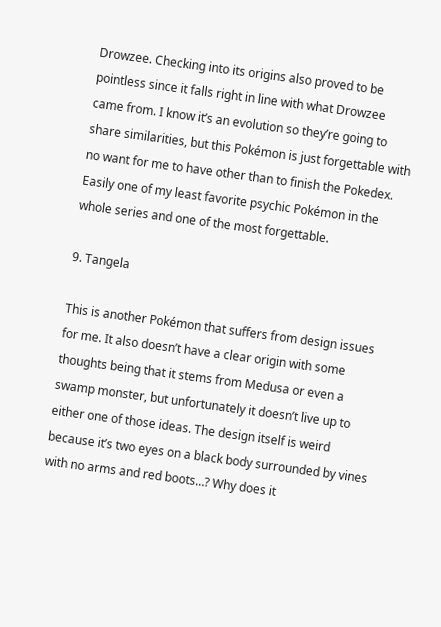Drowzee. Checking into its origins also proved to be pointless since it falls right in line with what Drowzee came from. I know it’s an evolution so they’re going to share similarities, but this Pokémon is just forgettable with no want for me to have other than to finish the Pokedex. Easily one of my least favorite psychic Pokémon in the whole series and one of the most forgettable.

9. Tangela

This is another Pokémon that suffers from design issues for me. It also doesn’t have a clear origin with some thoughts being that it stems from Medusa or even a swamp monster, but unfortunately it doesn’t live up to either one of those ideas. The design itself is weird because it’s two eyes on a black body surrounded by vines with no arms and red boots…? Why does it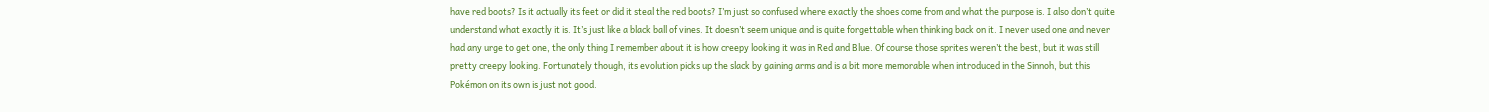have red boots? Is it actually its feet or did it steal the red boots? I’m just so confused where exactly the shoes come from and what the purpose is. I also don’t quite understand what exactly it is. It’s just like a black ball of vines. It doesn’t seem unique and is quite forgettable when thinking back on it. I never used one and never had any urge to get one, the only thing I remember about it is how creepy looking it was in Red and Blue. Of course those sprites weren’t the best, but it was still pretty creepy looking. Fortunately though, its evolution picks up the slack by gaining arms and is a bit more memorable when introduced in the Sinnoh, but this Pokémon on its own is just not good.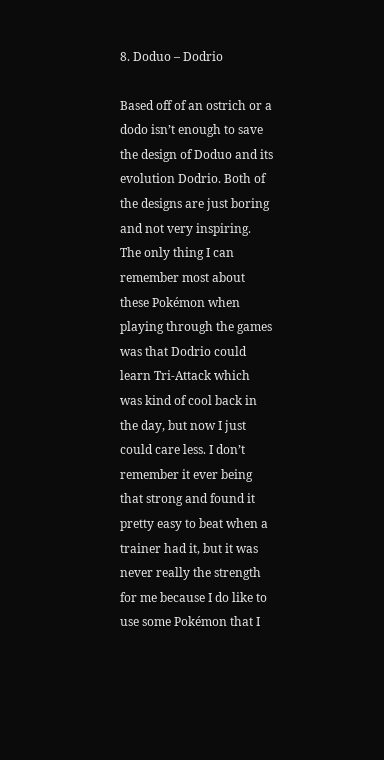8. Doduo – Dodrio

Based off of an ostrich or a dodo isn’t enough to save the design of Doduo and its evolution Dodrio. Both of the designs are just boring and not very inspiring. The only thing I can remember most about these Pokémon when playing through the games was that Dodrio could learn Tri-Attack which was kind of cool back in the day, but now I just could care less. I don’t remember it ever being that strong and found it pretty easy to beat when a trainer had it, but it was never really the strength for me because I do like to use some Pokémon that I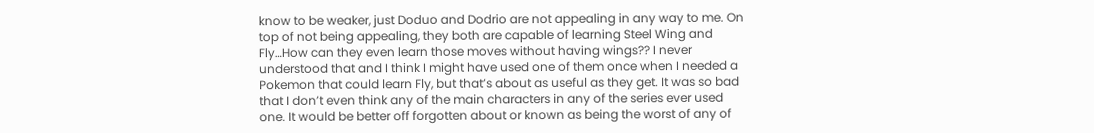know to be weaker, just Doduo and Dodrio are not appealing in any way to me. On top of not being appealing, they both are capable of learning Steel Wing and Fly…How can they even learn those moves without having wings?? I never understood that and I think I might have used one of them once when I needed a Pokemon that could learn Fly, but that’s about as useful as they get. It was so bad that I don’t even think any of the main characters in any of the series ever used one. It would be better off forgotten about or known as being the worst of any of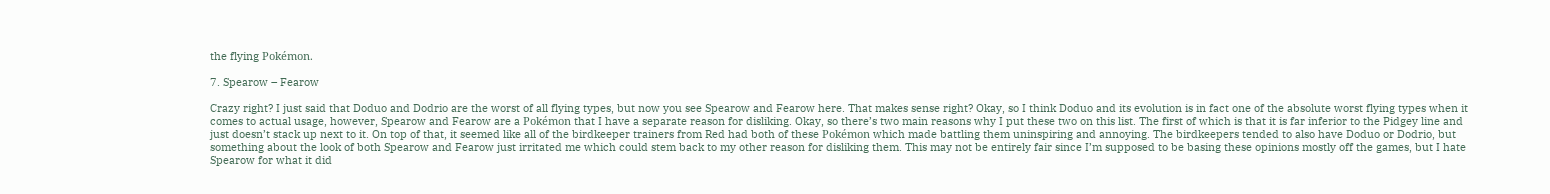the flying Pokémon.

7. Spearow – Fearow

Crazy right? I just said that Doduo and Dodrio are the worst of all flying types, but now you see Spearow and Fearow here. That makes sense right? Okay, so I think Doduo and its evolution is in fact one of the absolute worst flying types when it comes to actual usage, however, Spearow and Fearow are a Pokémon that I have a separate reason for disliking. Okay, so there’s two main reasons why I put these two on this list. The first of which is that it is far inferior to the Pidgey line and just doesn’t stack up next to it. On top of that, it seemed like all of the birdkeeper trainers from Red had both of these Pokémon which made battling them uninspiring and annoying. The birdkeepers tended to also have Doduo or Dodrio, but something about the look of both Spearow and Fearow just irritated me which could stem back to my other reason for disliking them. This may not be entirely fair since I’m supposed to be basing these opinions mostly off the games, but I hate Spearow for what it did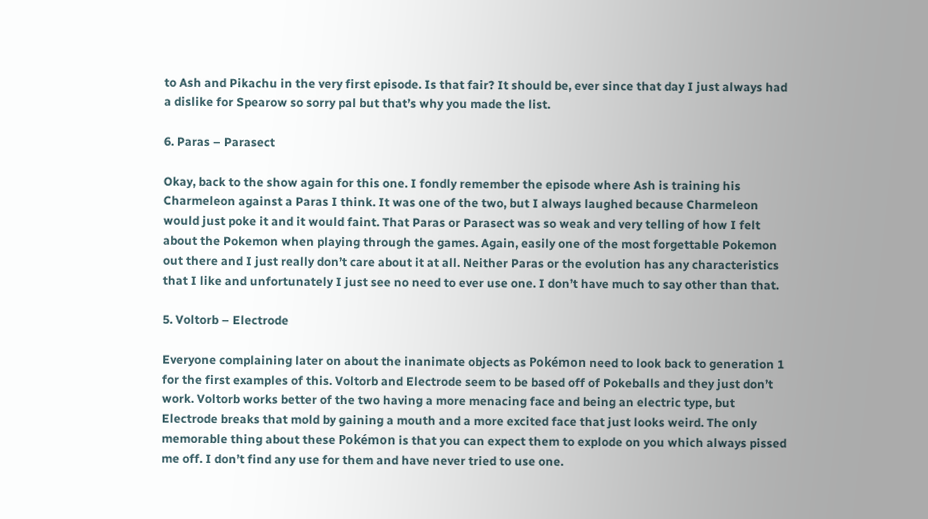to Ash and Pikachu in the very first episode. Is that fair? It should be, ever since that day I just always had a dislike for Spearow so sorry pal but that’s why you made the list.

6. Paras – Parasect

Okay, back to the show again for this one. I fondly remember the episode where Ash is training his Charmeleon against a Paras I think. It was one of the two, but I always laughed because Charmeleon would just poke it and it would faint. That Paras or Parasect was so weak and very telling of how I felt about the Pokemon when playing through the games. Again, easily one of the most forgettable Pokemon out there and I just really don’t care about it at all. Neither Paras or the evolution has any characteristics that I like and unfortunately I just see no need to ever use one. I don’t have much to say other than that.

5. Voltorb – Electrode

Everyone complaining later on about the inanimate objects as Pokémon need to look back to generation 1 for the first examples of this. Voltorb and Electrode seem to be based off of Pokeballs and they just don’t work. Voltorb works better of the two having a more menacing face and being an electric type, but Electrode breaks that mold by gaining a mouth and a more excited face that just looks weird. The only memorable thing about these Pokémon is that you can expect them to explode on you which always pissed me off. I don’t find any use for them and have never tried to use one.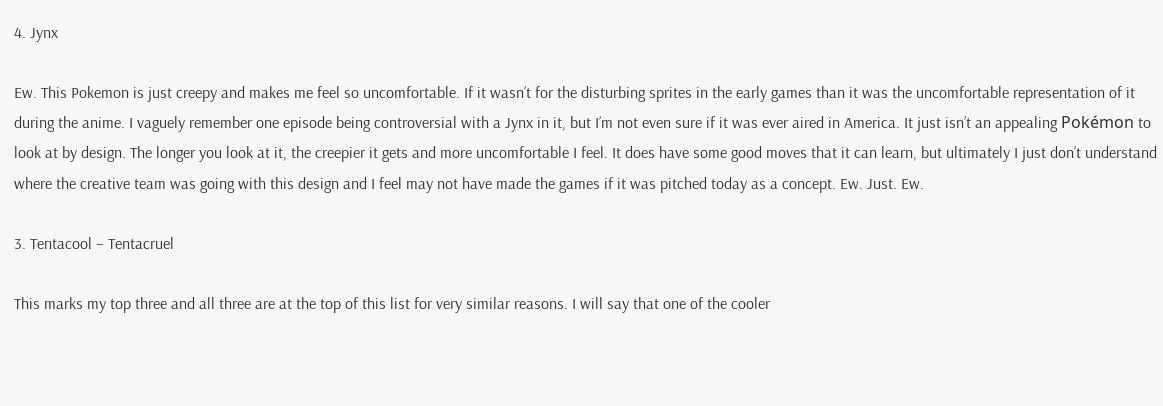4. Jynx

Ew. This Pokemon is just creepy and makes me feel so uncomfortable. If it wasn’t for the disturbing sprites in the early games than it was the uncomfortable representation of it during the anime. I vaguely remember one episode being controversial with a Jynx in it, but I’m not even sure if it was ever aired in America. It just isn’t an appealing Pokémon to look at by design. The longer you look at it, the creepier it gets and more uncomfortable I feel. It does have some good moves that it can learn, but ultimately I just don’t understand where the creative team was going with this design and I feel may not have made the games if it was pitched today as a concept. Ew. Just. Ew.

3. Tentacool – Tentacruel

This marks my top three and all three are at the top of this list for very similar reasons. I will say that one of the cooler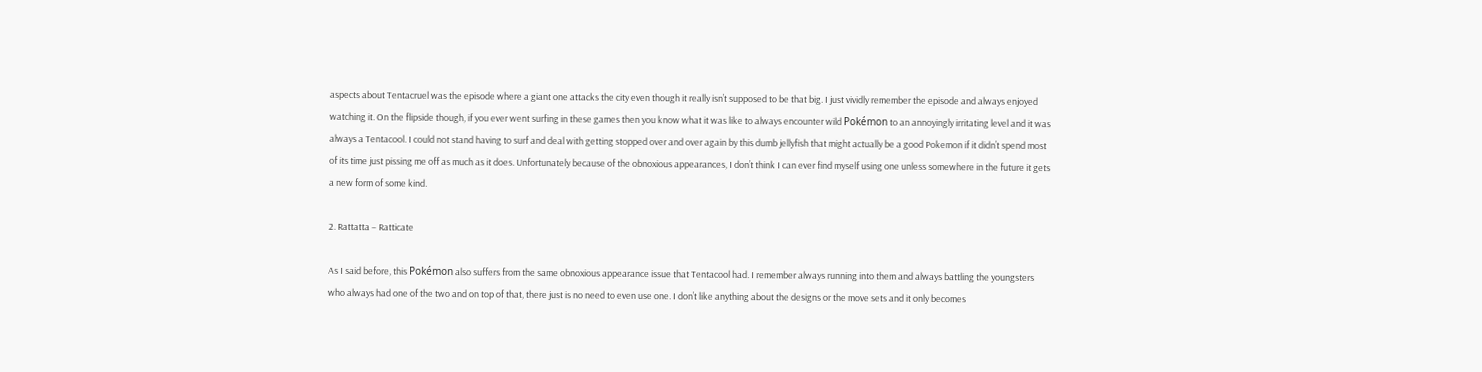aspects about Tentacruel was the episode where a giant one attacks the city even though it really isn’t supposed to be that big. I just vividly remember the episode and always enjoyed watching it. On the flipside though, if you ever went surfing in these games then you know what it was like to always encounter wild Pokémon to an annoyingly irritating level and it was always a Tentacool. I could not stand having to surf and deal with getting stopped over and over again by this dumb jellyfish that might actually be a good Pokemon if it didn’t spend most of its time just pissing me off as much as it does. Unfortunately because of the obnoxious appearances, I don’t think I can ever find myself using one unless somewhere in the future it gets a new form of some kind.

2. Rattatta – Ratticate

As I said before, this Pokémon also suffers from the same obnoxious appearance issue that Tentacool had. I remember always running into them and always battling the youngsters who always had one of the two and on top of that, there just is no need to even use one. I don’t like anything about the designs or the move sets and it only becomes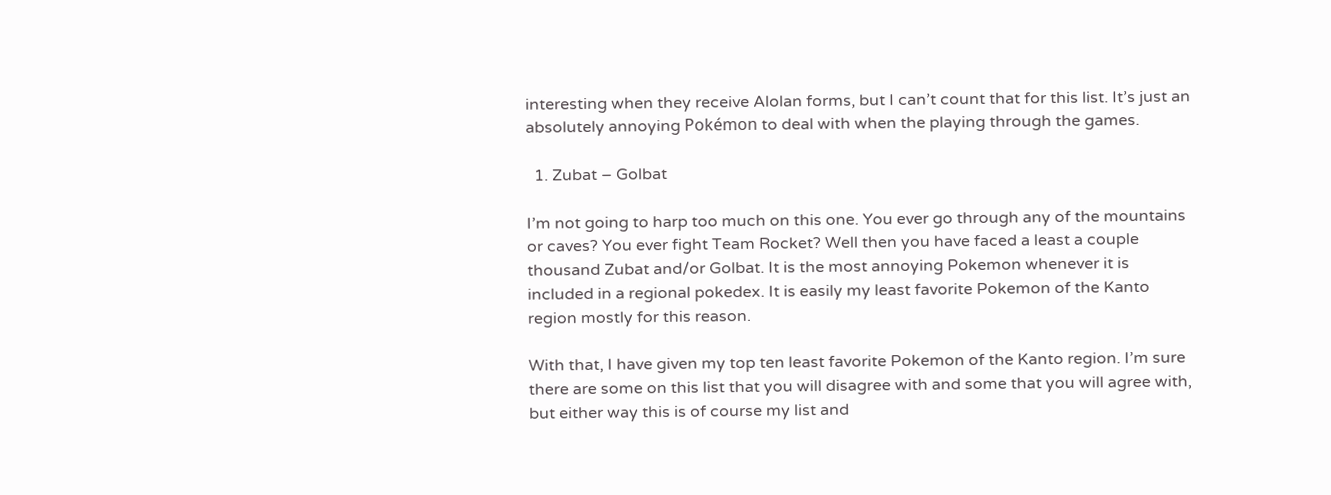interesting when they receive Alolan forms, but I can’t count that for this list. It’s just an absolutely annoying Pokémon to deal with when the playing through the games.

  1. Zubat – Golbat

I’m not going to harp too much on this one. You ever go through any of the mountains or caves? You ever fight Team Rocket? Well then you have faced a least a couple thousand Zubat and/or Golbat. It is the most annoying Pokemon whenever it is included in a regional pokedex. It is easily my least favorite Pokemon of the Kanto region mostly for this reason.

With that, I have given my top ten least favorite Pokemon of the Kanto region. I’m sure there are some on this list that you will disagree with and some that you will agree with, but either way this is of course my list and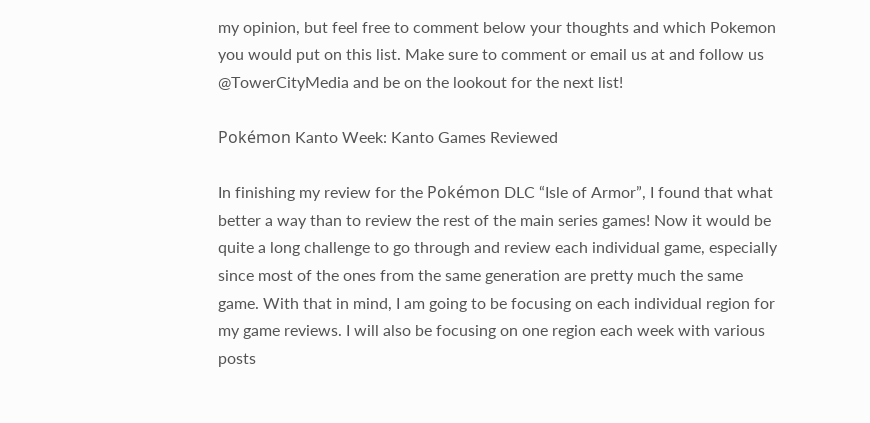my opinion, but feel free to comment below your thoughts and which Pokemon you would put on this list. Make sure to comment or email us at and follow us @TowerCityMedia and be on the lookout for the next list!

Pokémon Kanto Week: Kanto Games Reviewed

In finishing my review for the Pokémon DLC “Isle of Armor”, I found that what better a way than to review the rest of the main series games! Now it would be quite a long challenge to go through and review each individual game, especially since most of the ones from the same generation are pretty much the same game. With that in mind, I am going to be focusing on each individual region for my game reviews. I will also be focusing on one region each week with various posts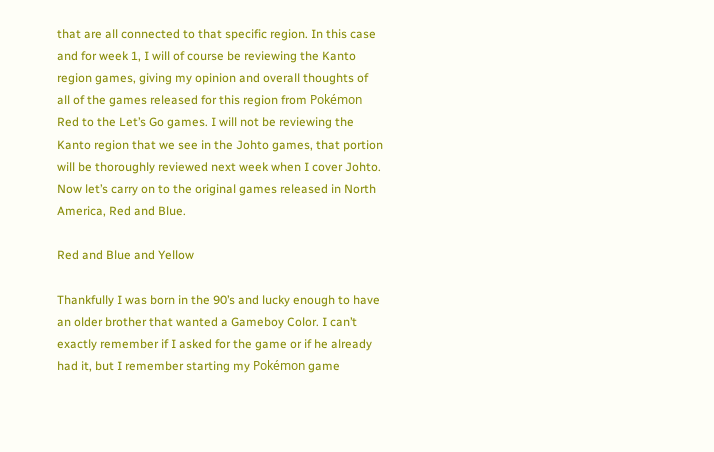that are all connected to that specific region. In this case and for week 1, I will of course be reviewing the Kanto region games, giving my opinion and overall thoughts of all of the games released for this region from Pokémon Red to the Let’s Go games. I will not be reviewing the Kanto region that we see in the Johto games, that portion will be thoroughly reviewed next week when I cover Johto. Now let’s carry on to the original games released in North America, Red and Blue.

Red and Blue and Yellow

Thankfully I was born in the 90’s and lucky enough to have an older brother that wanted a Gameboy Color. I can’t exactly remember if I asked for the game or if he already had it, but I remember starting my Pokémon game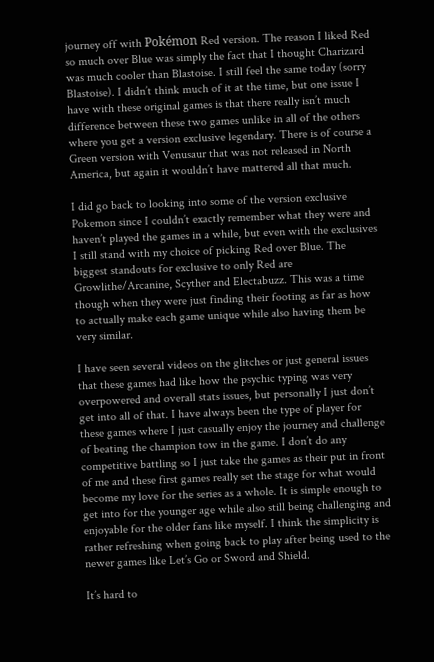journey off with Pokémon Red version. The reason I liked Red so much over Blue was simply the fact that I thought Charizard was much cooler than Blastoise. I still feel the same today (sorry Blastoise). I didn’t think much of it at the time, but one issue I have with these original games is that there really isn’t much difference between these two games unlike in all of the others where you get a version exclusive legendary. There is of course a Green version with Venusaur that was not released in North America, but again it wouldn’t have mattered all that much.

I did go back to looking into some of the version exclusive Pokemon since I couldn’t exactly remember what they were and haven’t played the games in a while, but even with the exclusives I still stand with my choice of picking Red over Blue. The biggest standouts for exclusive to only Red are Growlithe/Arcanine, Scyther and Electabuzz. This was a time though when they were just finding their footing as far as how to actually make each game unique while also having them be very similar.

I have seen several videos on the glitches or just general issues that these games had like how the psychic typing was very overpowered and overall stats issues, but personally I just don’t get into all of that. I have always been the type of player for these games where I just casually enjoy the journey and challenge of beating the champion tow in the game. I don’t do any competitive battling so I just take the games as their put in front of me and these first games really set the stage for what would become my love for the series as a whole. It is simple enough to get into for the younger age while also still being challenging and enjoyable for the older fans like myself. I think the simplicity is rather refreshing when going back to play after being used to the newer games like Let’s Go or Sword and Shield.

It’s hard to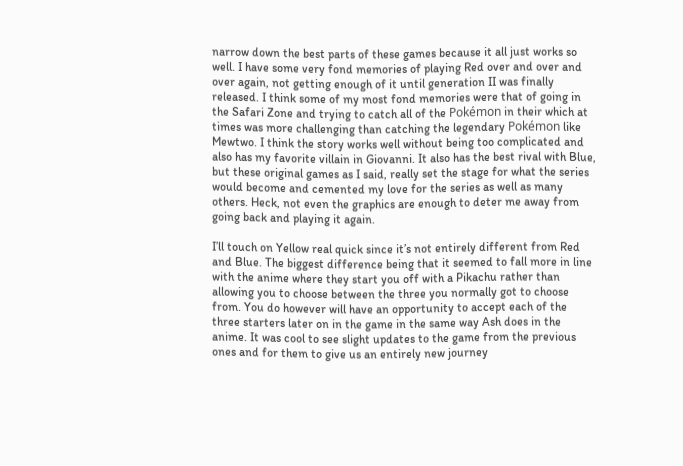narrow down the best parts of these games because it all just works so well. I have some very fond memories of playing Red over and over and over again, not getting enough of it until generation II was finally released. I think some of my most fond memories were that of going in the Safari Zone and trying to catch all of the Pokémon in their which at times was more challenging than catching the legendary Pokémon like Mewtwo. I think the story works well without being too complicated and also has my favorite villain in Giovanni. It also has the best rival with Blue, but these original games as I said, really set the stage for what the series would become and cemented my love for the series as well as many others. Heck, not even the graphics are enough to deter me away from going back and playing it again.

I’ll touch on Yellow real quick since it’s not entirely different from Red and Blue. The biggest difference being that it seemed to fall more in line with the anime where they start you off with a Pikachu rather than allowing you to choose between the three you normally got to choose from. You do however will have an opportunity to accept each of the three starters later on in the game in the same way Ash does in the anime. It was cool to see slight updates to the game from the previous ones and for them to give us an entirely new journey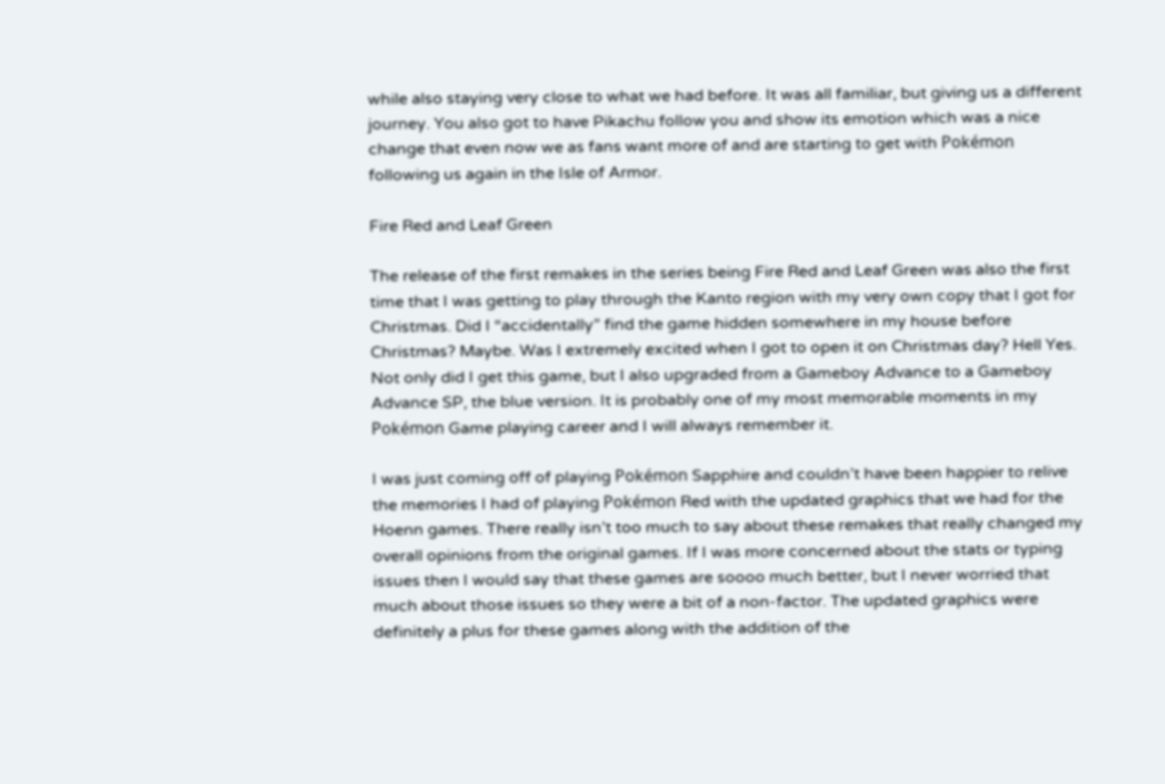while also staying very close to what we had before. It was all familiar, but giving us a different journey. You also got to have Pikachu follow you and show its emotion which was a nice change that even now we as fans want more of and are starting to get with Pokémon following us again in the Isle of Armor.

Fire Red and Leaf Green

The release of the first remakes in the series being Fire Red and Leaf Green was also the first time that I was getting to play through the Kanto region with my very own copy that I got for Christmas. Did I “accidentally” find the game hidden somewhere in my house before Christmas? Maybe. Was I extremely excited when I got to open it on Christmas day? Hell Yes. Not only did I get this game, but I also upgraded from a Gameboy Advance to a Gameboy Advance SP, the blue version. It is probably one of my most memorable moments in my Pokémon Game playing career and I will always remember it.

I was just coming off of playing Pokémon Sapphire and couldn’t have been happier to relive the memories I had of playing Pokémon Red with the updated graphics that we had for the Hoenn games. There really isn’t too much to say about these remakes that really changed my overall opinions from the original games. If I was more concerned about the stats or typing issues then I would say that these games are soooo much better, but I never worried that much about those issues so they were a bit of a non-factor. The updated graphics were definitely a plus for these games along with the addition of the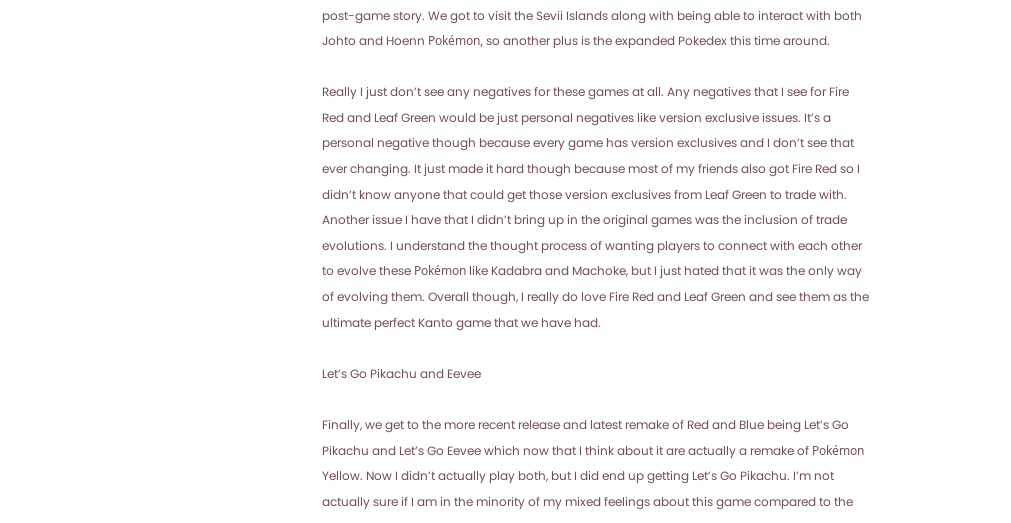post-game story. We got to visit the Sevii Islands along with being able to interact with both Johto and Hoenn Pokémon, so another plus is the expanded Pokedex this time around.

Really I just don’t see any negatives for these games at all. Any negatives that I see for Fire Red and Leaf Green would be just personal negatives like version exclusive issues. It’s a personal negative though because every game has version exclusives and I don’t see that ever changing. It just made it hard though because most of my friends also got Fire Red so I didn’t know anyone that could get those version exclusives from Leaf Green to trade with. Another issue I have that I didn’t bring up in the original games was the inclusion of trade evolutions. I understand the thought process of wanting players to connect with each other to evolve these Pokémon like Kadabra and Machoke, but I just hated that it was the only way of evolving them. Overall though, I really do love Fire Red and Leaf Green and see them as the ultimate perfect Kanto game that we have had.

Let’s Go Pikachu and Eevee

Finally, we get to the more recent release and latest remake of Red and Blue being Let’s Go Pikachu and Let’s Go Eevee which now that I think about it are actually a remake of Pokémon Yellow. Now I didn’t actually play both, but I did end up getting Let’s Go Pikachu. I’m not actually sure if I am in the minority of my mixed feelings about this game compared to the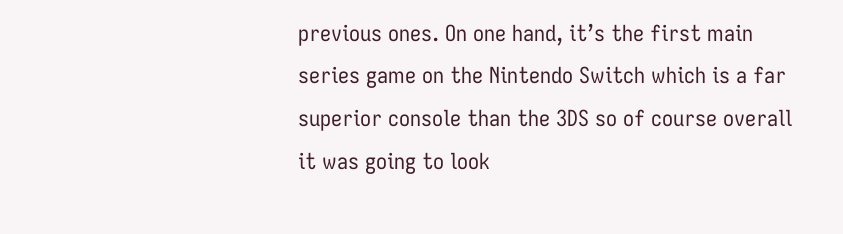previous ones. On one hand, it’s the first main series game on the Nintendo Switch which is a far superior console than the 3DS so of course overall it was going to look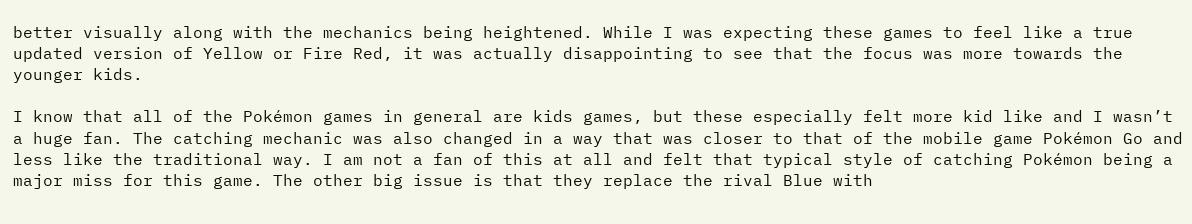better visually along with the mechanics being heightened. While I was expecting these games to feel like a true updated version of Yellow or Fire Red, it was actually disappointing to see that the focus was more towards the younger kids.

I know that all of the Pokémon games in general are kids games, but these especially felt more kid like and I wasn’t a huge fan. The catching mechanic was also changed in a way that was closer to that of the mobile game Pokémon Go and less like the traditional way. I am not a fan of this at all and felt that typical style of catching Pokémon being a major miss for this game. The other big issue is that they replace the rival Blue with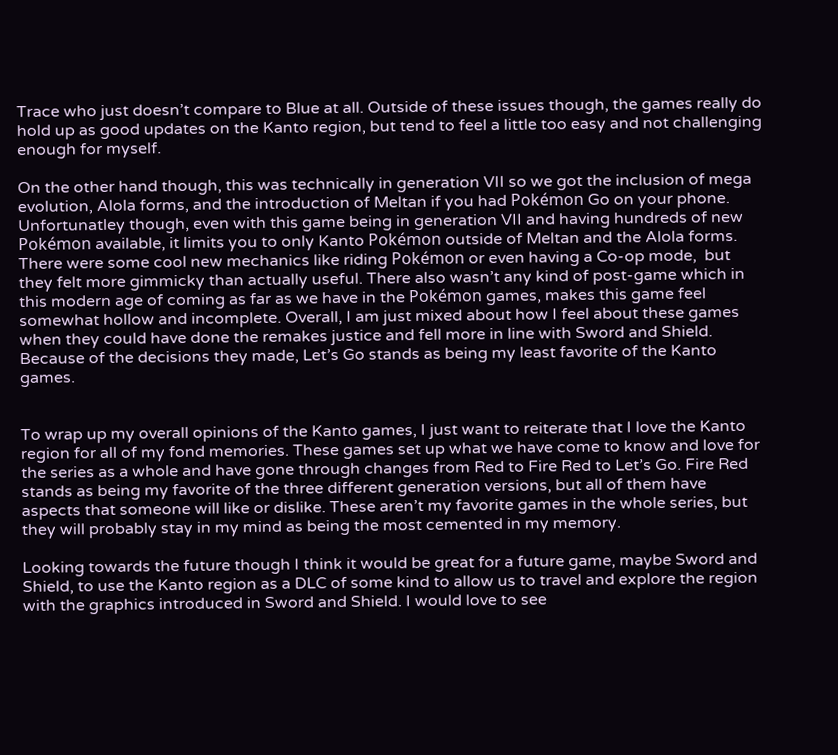Trace who just doesn’t compare to Blue at all. Outside of these issues though, the games really do hold up as good updates on the Kanto region, but tend to feel a little too easy and not challenging enough for myself.

On the other hand though, this was technically in generation VII so we got the inclusion of mega evolution, Alola forms, and the introduction of Meltan if you had Pokémon Go on your phone. Unfortunatley though, even with this game being in generation VII and having hundreds of new Pokémon available, it limits you to only Kanto Pokémon outside of Meltan and the Alola forms. There were some cool new mechanics like riding Pokémon or even having a Co-op mode,  but they felt more gimmicky than actually useful. There also wasn’t any kind of post-game which in this modern age of coming as far as we have in the Pokémon games, makes this game feel somewhat hollow and incomplete. Overall, I am just mixed about how I feel about these games when they could have done the remakes justice and fell more in line with Sword and Shield. Because of the decisions they made, Let’s Go stands as being my least favorite of the Kanto games.


To wrap up my overall opinions of the Kanto games, I just want to reiterate that I love the Kanto region for all of my fond memories. These games set up what we have come to know and love for the series as a whole and have gone through changes from Red to Fire Red to Let’s Go. Fire Red stands as being my favorite of the three different generation versions, but all of them have aspects that someone will like or dislike. These aren’t my favorite games in the whole series, but they will probably stay in my mind as being the most cemented in my memory.

Looking towards the future though I think it would be great for a future game, maybe Sword and Shield, to use the Kanto region as a DLC of some kind to allow us to travel and explore the region with the graphics introduced in Sword and Shield. I would love to see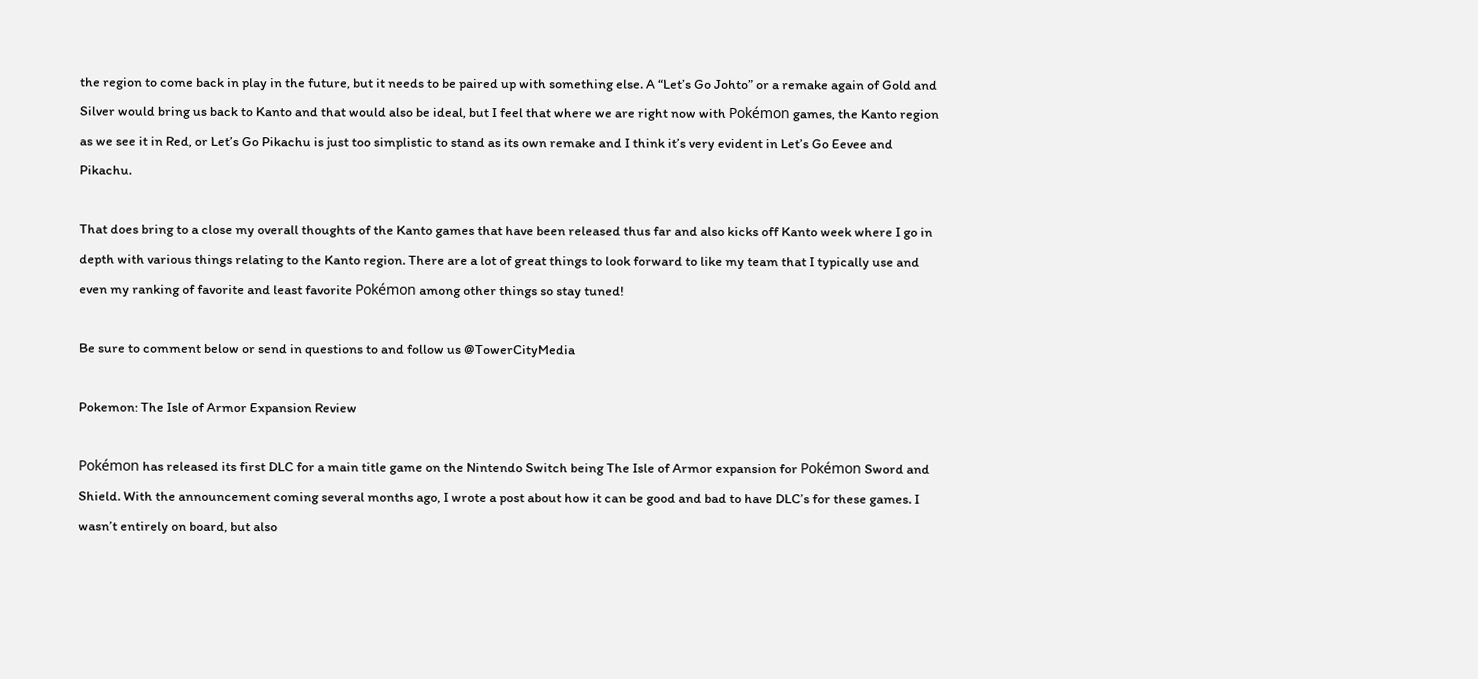the region to come back in play in the future, but it needs to be paired up with something else. A “Let’s Go Johto” or a remake again of Gold and Silver would bring us back to Kanto and that would also be ideal, but I feel that where we are right now with Pokémon games, the Kanto region as we see it in Red, or Let’s Go Pikachu is just too simplistic to stand as its own remake and I think it’s very evident in Let’s Go Eevee and Pikachu.

That does bring to a close my overall thoughts of the Kanto games that have been released thus far and also kicks off Kanto week where I go in depth with various things relating to the Kanto region. There are a lot of great things to look forward to like my team that I typically use and even my ranking of favorite and least favorite Pokémon among other things so stay tuned!

Be sure to comment below or send in questions to and follow us @TowerCityMedia

Pokemon: The Isle of Armor Expansion Review

Pokémon has released its first DLC for a main title game on the Nintendo Switch being The Isle of Armor expansion for Pokémon Sword and Shield. With the announcement coming several months ago, I wrote a post about how it can be good and bad to have DLC’s for these games. I wasn’t entirely on board, but also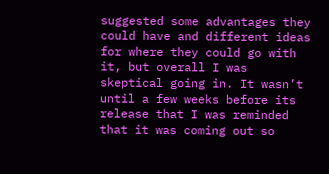suggested some advantages they could have and different ideas for where they could go with it, but overall I was skeptical going in. It wasn’t until a few weeks before its release that I was reminded that it was coming out so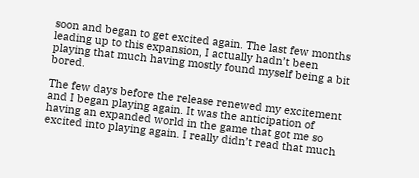soon and began to get excited again. The last few months leading up to this expansion, I actually hadn’t been playing that much having mostly found myself being a bit bored.

The few days before the release renewed my excitement and I began playing again. It was the anticipation of having an expanded world in the game that got me so excited into playing again. I really didn’t read that much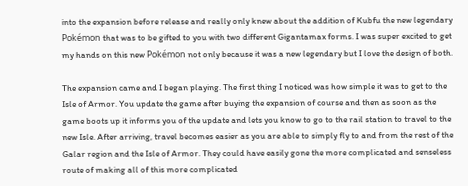into the expansion before release and really only knew about the addition of Kubfu the new legendary Pokémon that was to be gifted to you with two different Gigantamax forms. I was super excited to get my hands on this new Pokémon not only because it was a new legendary but I love the design of both.

The expansion came and I began playing. The first thing I noticed was how simple it was to get to the Isle of Armor. You update the game after buying the expansion of course and then as soon as the game boots up it informs you of the update and lets you know to go to the rail station to travel to the new Isle. After arriving, travel becomes easier as you are able to simply fly to and from the rest of the Galar region and the Isle of Armor. They could have easily gone the more complicated and senseless route of making all of this more complicated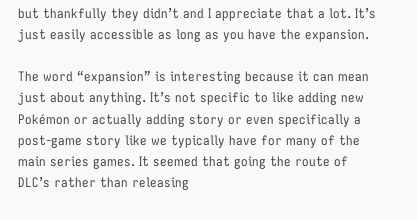but thankfully they didn’t and I appreciate that a lot. It’s just easily accessible as long as you have the expansion.

The word “expansion” is interesting because it can mean just about anything. It’s not specific to like adding new Pokémon or actually adding story or even specifically a post-game story like we typically have for many of the main series games. It seemed that going the route of DLC’s rather than releasing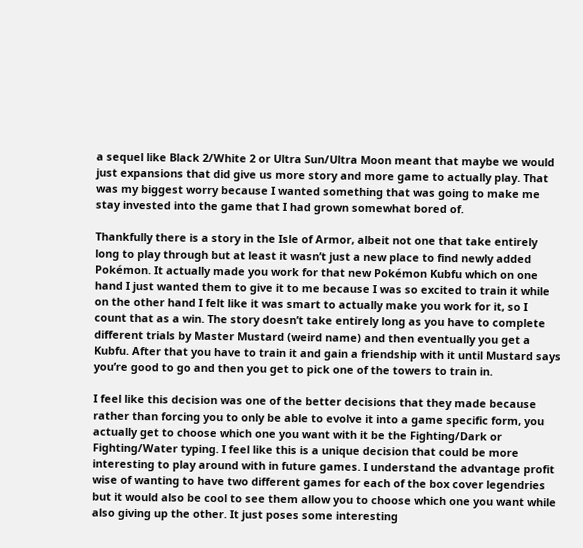a sequel like Black 2/White 2 or Ultra Sun/Ultra Moon meant that maybe we would just expansions that did give us more story and more game to actually play. That was my biggest worry because I wanted something that was going to make me stay invested into the game that I had grown somewhat bored of.

Thankfully there is a story in the Isle of Armor, albeit not one that take entirely long to play through but at least it wasn’t just a new place to find newly added Pokémon. It actually made you work for that new Pokémon Kubfu which on one hand I just wanted them to give it to me because I was so excited to train it while on the other hand I felt like it was smart to actually make you work for it, so I count that as a win. The story doesn’t take entirely long as you have to complete different trials by Master Mustard (weird name) and then eventually you get a Kubfu. After that you have to train it and gain a friendship with it until Mustard says you’re good to go and then you get to pick one of the towers to train in.

I feel like this decision was one of the better decisions that they made because rather than forcing you to only be able to evolve it into a game specific form, you actually get to choose which one you want with it be the Fighting/Dark or Fighting/Water typing. I feel like this is a unique decision that could be more interesting to play around with in future games. I understand the advantage profit wise of wanting to have two different games for each of the box cover legendries but it would also be cool to see them allow you to choose which one you want while also giving up the other. It just poses some interesting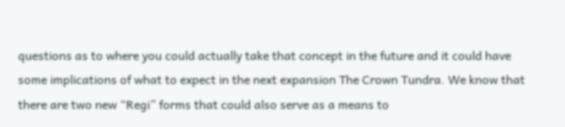questions as to where you could actually take that concept in the future and it could have some implications of what to expect in the next expansion The Crown Tundra. We know that there are two new “Regi” forms that could also serve as a means to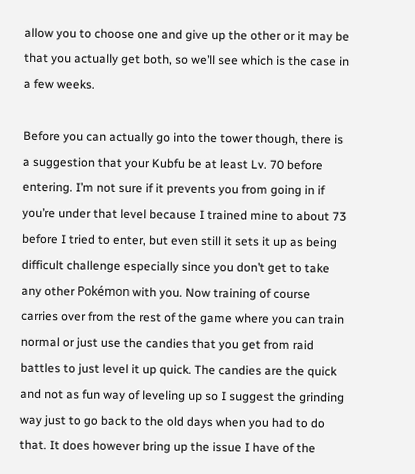allow you to choose one and give up the other or it may be that you actually get both, so we’ll see which is the case in a few weeks.

Before you can actually go into the tower though, there is a suggestion that your Kubfu be at least Lv. 70 before entering. I’m not sure if it prevents you from going in if you’re under that level because I trained mine to about 73 before I tried to enter, but even still it sets it up as being  difficult challenge especially since you don’t get to take any other Pokémon with you. Now training of course carries over from the rest of the game where you can train normal or just use the candies that you get from raid battles to just level it up quick. The candies are the quick and not as fun way of leveling up so I suggest the grinding way just to go back to the old days when you had to do that. It does however bring up the issue I have of the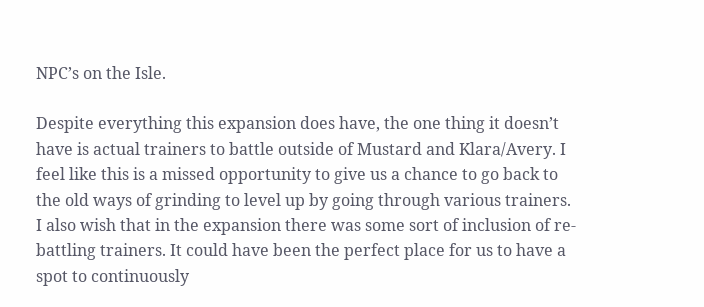NPC’s on the Isle.

Despite everything this expansion does have, the one thing it doesn’t have is actual trainers to battle outside of Mustard and Klara/Avery. I feel like this is a missed opportunity to give us a chance to go back to the old ways of grinding to level up by going through various trainers. I also wish that in the expansion there was some sort of inclusion of re-battling trainers. It could have been the perfect place for us to have a spot to continuously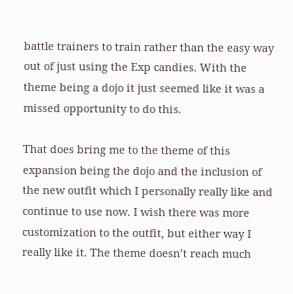battle trainers to train rather than the easy way out of just using the Exp candies. With the theme being a dojo it just seemed like it was a missed opportunity to do this.

That does bring me to the theme of this expansion being the dojo and the inclusion of the new outfit which I personally really like and continue to use now. I wish there was more customization to the outfit, but either way I really like it. The theme doesn’t reach much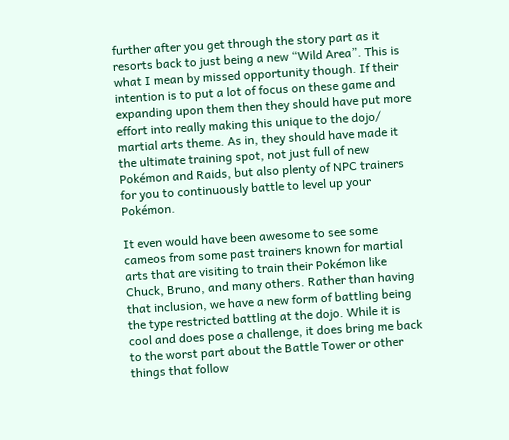further after you get through the story part as it resorts back to just being a new “Wild Area”. This is what I mean by missed opportunity though. If their intention is to put a lot of focus on these game and expanding upon them then they should have put more effort into really making this unique to the dojo/ martial arts theme. As in, they should have made it the ultimate training spot, not just full of new Pokémon and Raids, but also plenty of NPC trainers for you to continuously battle to level up your Pokémon.

It even would have been awesome to see some cameos from some past trainers known for martial arts that are visiting to train their Pokémon like Chuck, Bruno, and many others. Rather than having that inclusion, we have a new form of battling being the type restricted battling at the dojo. While it is cool and does pose a challenge, it does bring me back to the worst part about the Battle Tower or other things that follow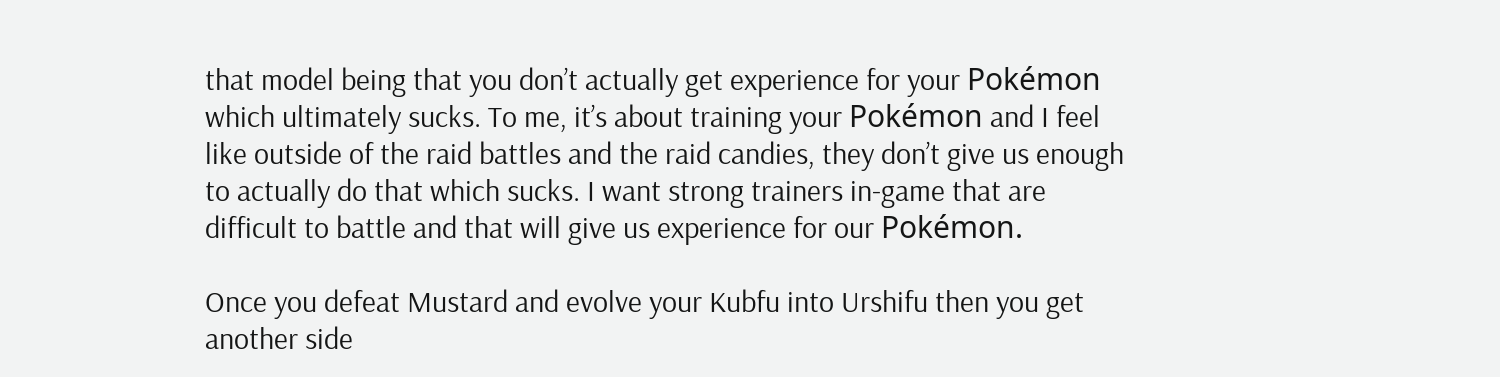that model being that you don’t actually get experience for your Pokémon which ultimately sucks. To me, it’s about training your Pokémon and I feel like outside of the raid battles and the raid candies, they don’t give us enough to actually do that which sucks. I want strong trainers in-game that are difficult to battle and that will give us experience for our Pokémon.

Once you defeat Mustard and evolve your Kubfu into Urshifu then you get another side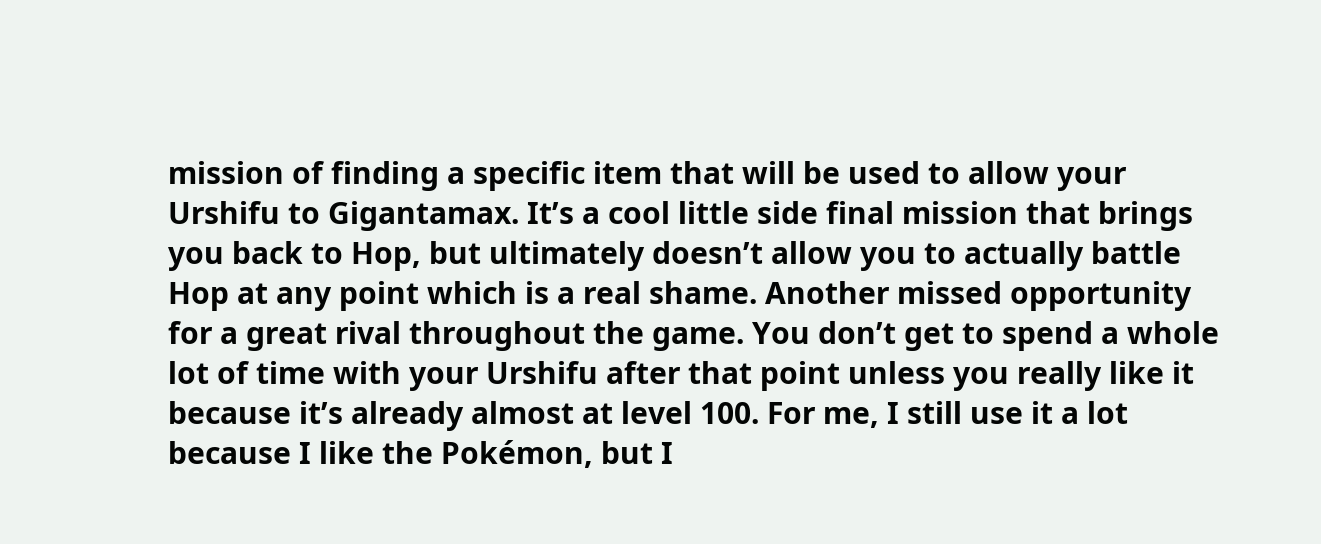mission of finding a specific item that will be used to allow your Urshifu to Gigantamax. It’s a cool little side final mission that brings you back to Hop, but ultimately doesn’t allow you to actually battle Hop at any point which is a real shame. Another missed opportunity for a great rival throughout the game. You don’t get to spend a whole lot of time with your Urshifu after that point unless you really like it because it’s already almost at level 100. For me, I still use it a lot because I like the Pokémon, but I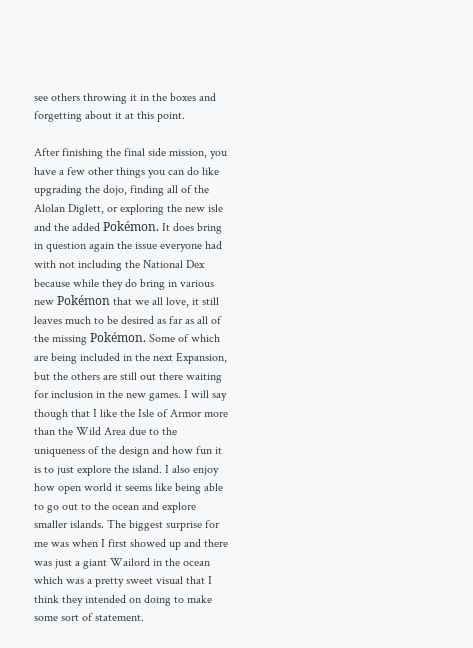see others throwing it in the boxes and forgetting about it at this point.

After finishing the final side mission, you have a few other things you can do like upgrading the dojo, finding all of the Alolan Diglett, or exploring the new isle and the added Pokémon. It does bring in question again the issue everyone had with not including the National Dex because while they do bring in various new Pokémon that we all love, it still leaves much to be desired as far as all of the missing Pokémon. Some of which are being included in the next Expansion, but the others are still out there waiting for inclusion in the new games. I will say though that I like the Isle of Armor more than the Wild Area due to the uniqueness of the design and how fun it is to just explore the island. I also enjoy how open world it seems like being able to go out to the ocean and explore smaller islands. The biggest surprise for me was when I first showed up and there was just a giant Wailord in the ocean which was a pretty sweet visual that I think they intended on doing to make some sort of statement.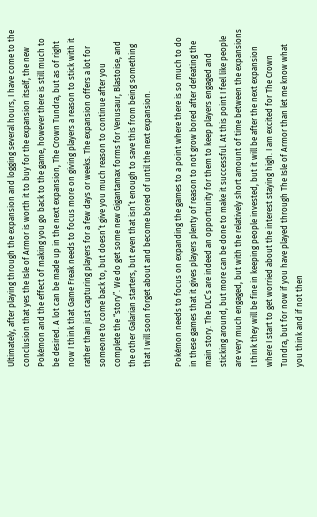Ultimately, after playing through the expansion and logging several hours, I have come to the conclusion that yes the Isle of Armor is worth it to buy for the expansion itself, the new Pokémon and the effect of making you go back to the game, however there is still much to be desired. A lot can be made up in the next expansion, The Crown Tundra, but as of right now I think that Game Freak needs to focus more on giving players a reason to stick with it rather than just capturing players for a few days or weeks. The expansion offers a lot for someone to come back to, but doesn’t give you much reason to continue after you complete the “story”. We do get some new Gigantamax forms for Venusaur, Blastoise, and the other Galarian starters, but even that isn’t enough to save this from being something that I will soon forget about and become bored of until the next expansion.

Pokémon needs to focus on expanding the games to a point where there is so much to do in these games that it gives players plenty of reason to not grow bored after defeating the main story. The DLC’s are indeed an opportunity for them to keep players engaged and sticking around, but more can be done to make it successful. At this point I feel like people are very much engaged, but with the relatively short amount of time between the expansions I think they will be fine in keeping people invested, but it will be after the next expansion where I start to get worried about the interest staying high. I am excited for The Crown Tundra, but for now if you have played through The Isle of Armor than let me know what you think and if not then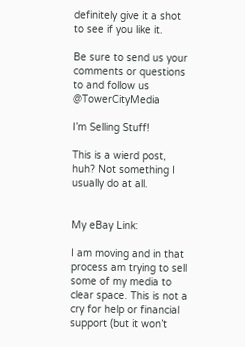definitely give it a shot to see if you like it.

Be sure to send us your comments or questions to and follow us @TowerCityMedia

I’m Selling Stuff!

This is a wierd post, huh? Not something I usually do at all.


My eBay Link:

I am moving and in that process am trying to sell some of my media to clear space. This is not a cry for help or financial support (but it won’t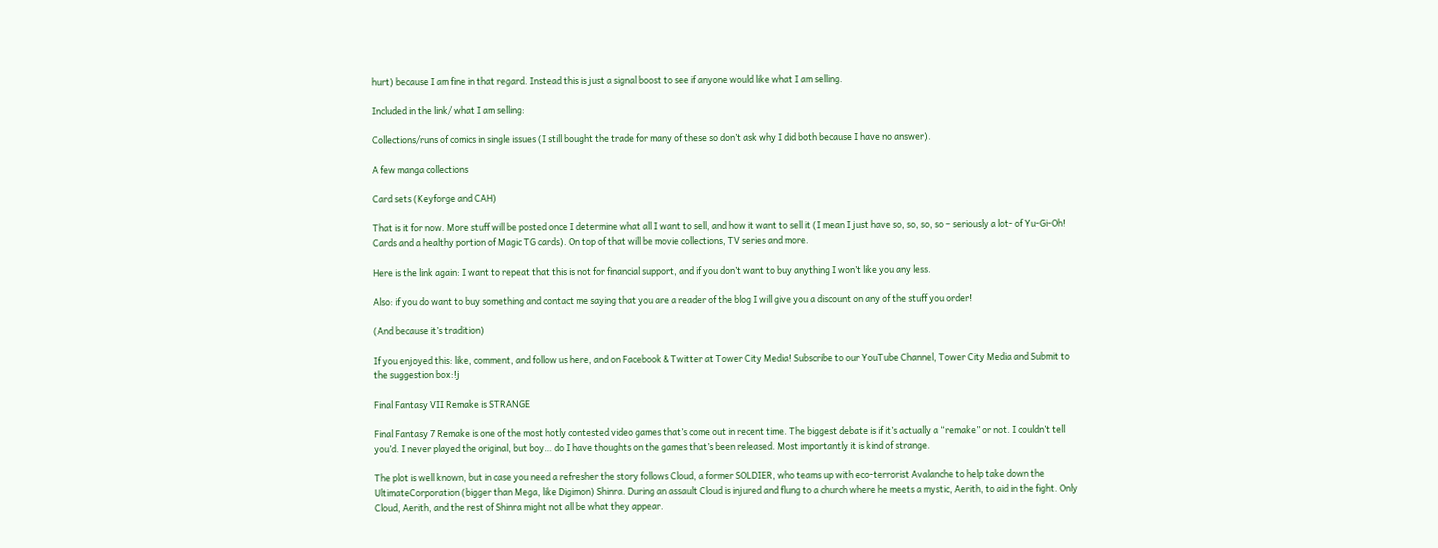hurt) because I am fine in that regard. Instead this is just a signal boost to see if anyone would like what I am selling.

Included in the link/ what I am selling:

Collections/runs of comics in single issues (I still bought the trade for many of these so don’t ask why I did both because I have no answer).

A few manga collections

Card sets (Keyforge and CAH)

That is it for now. More stuff will be posted once I determine what all I want to sell, and how it want to sell it (I mean I just have so, so, so, so – seriously a lot- of Yu-Gi-Oh! Cards and a healthy portion of Magic TG cards). On top of that will be movie collections, TV series and more.

Here is the link again: I want to repeat that this is not for financial support, and if you don’t want to buy anything I won’t like you any less.

Also: if you do want to buy something and contact me saying that you are a reader of the blog I will give you a discount on any of the stuff you order!

(And because it’s tradition)

If you enjoyed this: like, comment, and follow us here, and on Facebook & Twitter at Tower City Media! Subscribe to our YouTube Channel, Tower City Media and Submit to the suggestion box:!j

Final Fantasy VII Remake is STRANGE

Final Fantasy 7 Remake is one of the most hotly contested video games that’s come out in recent time. The biggest debate is if it’s actually a “remake” or not. I couldn’t tell you’d. I never played the original, but boy… do I have thoughts on the games that’s been released. Most importantly it is kind of strange.

The plot is well known, but in case you need a refresher the story follows Cloud, a former SOLDIER, who teams up with eco-terrorist Avalanche to help take down the UltimateCorporation (bigger than Mega, like Digimon) Shinra. During an assault Cloud is injured and flung to a church where he meets a mystic, Aerith, to aid in the fight. Only Cloud, Aerith, and the rest of Shinra might not all be what they appear.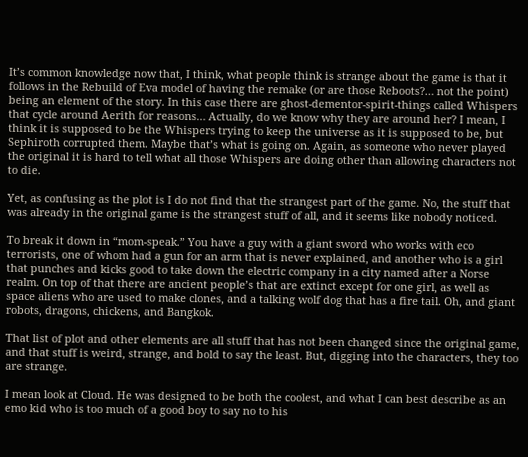It’s common knowledge now that, I think, what people think is strange about the game is that it follows in the Rebuild of Eva model of having the remake (or are those Reboots?… not the point) being an element of the story. In this case there are ghost-dementor-spirit-things called Whispers that cycle around Aerith for reasons… Actually, do we know why they are around her? I mean, I think it is supposed to be the Whispers trying to keep the universe as it is supposed to be, but Sephiroth corrupted them. Maybe that’s what is going on. Again, as someone who never played the original it is hard to tell what all those Whispers are doing other than allowing characters not to die.

Yet, as confusing as the plot is I do not find that the strangest part of the game. No, the stuff that was already in the original game is the strangest stuff of all, and it seems like nobody noticed.

To break it down in “mom-speak.” You have a guy with a giant sword who works with eco terrorists, one of whom had a gun for an arm that is never explained, and another who is a girl that punches and kicks good to take down the electric company in a city named after a Norse realm. On top of that there are ancient people’s that are extinct except for one girl, as well as space aliens who are used to make clones, and a talking wolf dog that has a fire tail. Oh, and giant robots, dragons, chickens, and Bangkok.

That list of plot and other elements are all stuff that has not been changed since the original game, and that stuff is weird, strange, and bold to say the least. But, digging into the characters, they too are strange.

I mean look at Cloud. He was designed to be both the coolest, and what I can best describe as an emo kid who is too much of a good boy to say no to his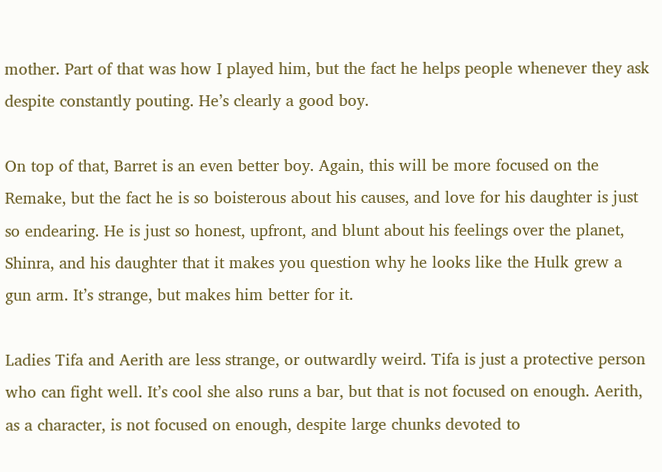mother. Part of that was how I played him, but the fact he helps people whenever they ask despite constantly pouting. He’s clearly a good boy.

On top of that, Barret is an even better boy. Again, this will be more focused on the Remake, but the fact he is so boisterous about his causes, and love for his daughter is just so endearing. He is just so honest, upfront, and blunt about his feelings over the planet, Shinra, and his daughter that it makes you question why he looks like the Hulk grew a gun arm. It’s strange, but makes him better for it.

Ladies Tifa and Aerith are less strange, or outwardly weird. Tifa is just a protective person who can fight well. It’s cool she also runs a bar, but that is not focused on enough. Aerith, as a character, is not focused on enough, despite large chunks devoted to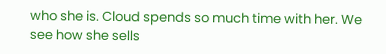who she is. Cloud spends so much time with her. We see how she sells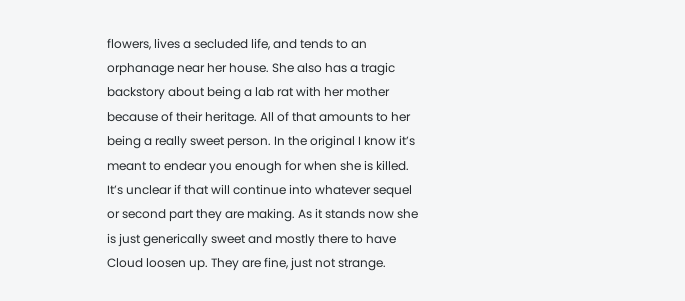flowers, lives a secluded life, and tends to an orphanage near her house. She also has a tragic backstory about being a lab rat with her mother because of their heritage. All of that amounts to her being a really sweet person. In the original I know it’s meant to endear you enough for when she is killed. It’s unclear if that will continue into whatever sequel or second part they are making. As it stands now she is just generically sweet and mostly there to have Cloud loosen up. They are fine, just not strange.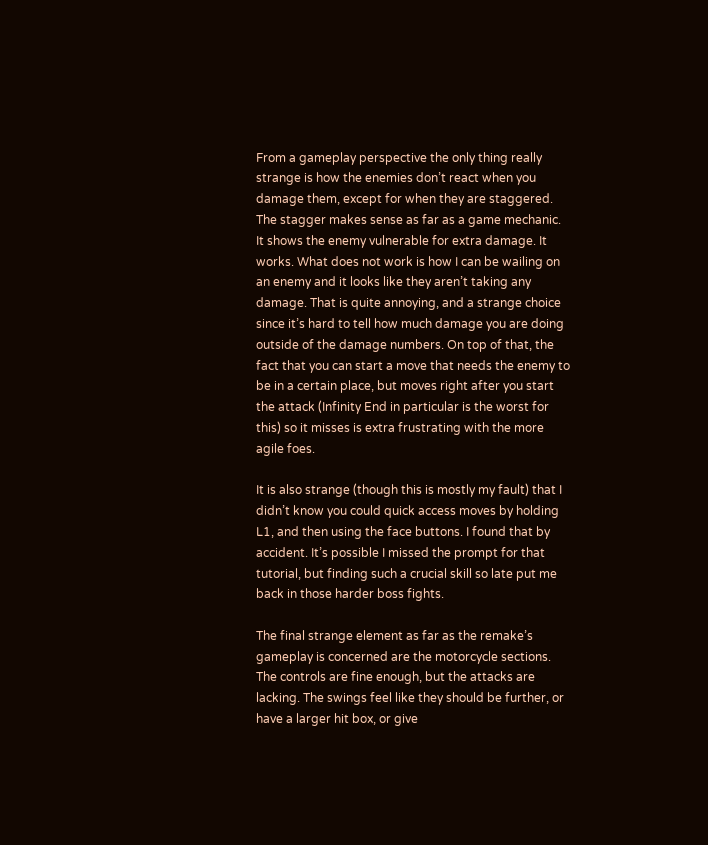From a gameplay perspective the only thing really strange is how the enemies don’t react when you damage them, except for when they are staggered. The stagger makes sense as far as a game mechanic. It shows the enemy vulnerable for extra damage. It works. What does not work is how I can be wailing on an enemy and it looks like they aren’t taking any damage. That is quite annoying, and a strange choice since it’s hard to tell how much damage you are doing outside of the damage numbers. On top of that, the fact that you can start a move that needs the enemy to be in a certain place, but moves right after you start the attack (Infinity End in particular is the worst for this) so it misses is extra frustrating with the more agile foes.

It is also strange (though this is mostly my fault) that I didn’t know you could quick access moves by holding L1, and then using the face buttons. I found that by accident. It’s possible I missed the prompt for that tutorial, but finding such a crucial skill so late put me back in those harder boss fights.

The final strange element as far as the remake’s gameplay is concerned are the motorcycle sections. The controls are fine enough, but the attacks are lacking. The swings feel like they should be further, or have a larger hit box, or give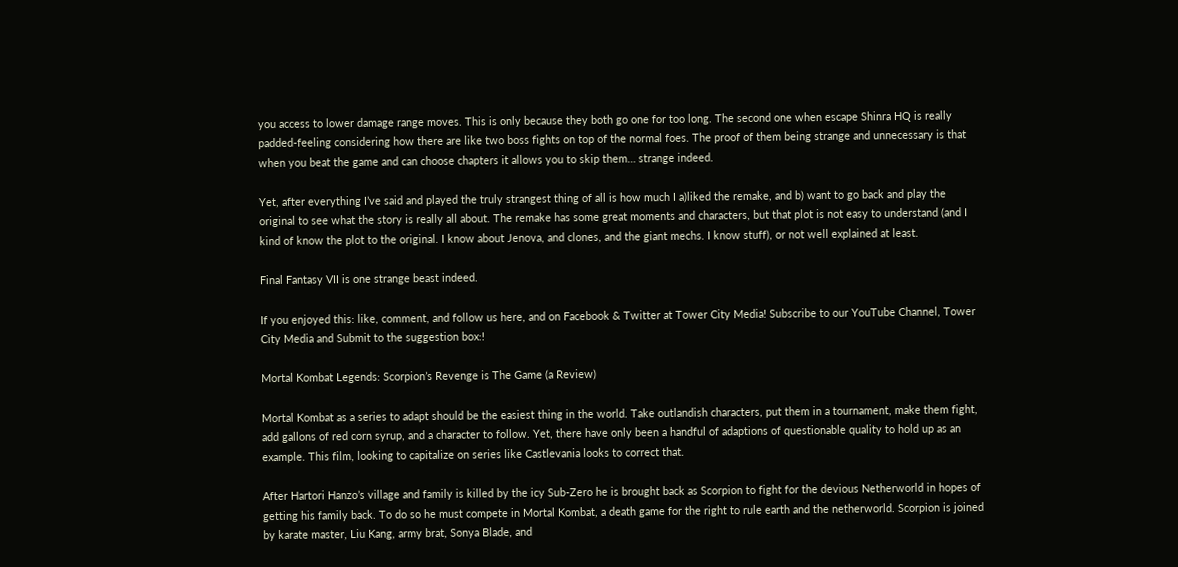you access to lower damage range moves. This is only because they both go one for too long. The second one when escape Shinra HQ is really padded-feeling considering how there are like two boss fights on top of the normal foes. The proof of them being strange and unnecessary is that when you beat the game and can choose chapters it allows you to skip them… strange indeed.

Yet, after everything I’ve said and played the truly strangest thing of all is how much I a)liked the remake, and b) want to go back and play the original to see what the story is really all about. The remake has some great moments and characters, but that plot is not easy to understand (and I kind of know the plot to the original. I know about Jenova, and clones, and the giant mechs. I know stuff), or not well explained at least.

Final Fantasy VII is one strange beast indeed.

If you enjoyed this: like, comment, and follow us here, and on Facebook & Twitter at Tower City Media! Subscribe to our YouTube Channel, Tower City Media and Submit to the suggestion box:!

Mortal Kombat Legends: Scorpion’s Revenge is The Game (a Review)

Mortal Kombat as a series to adapt should be the easiest thing in the world. Take outlandish characters, put them in a tournament, make them fight, add gallons of red corn syrup, and a character to follow. Yet, there have only been a handful of adaptions of questionable quality to hold up as an example. This film, looking to capitalize on series like Castlevania looks to correct that.

After Hartori Hanzo’s village and family is killed by the icy Sub-Zero he is brought back as Scorpion to fight for the devious Netherworld in hopes of getting his family back. To do so he must compete in Mortal Kombat, a death game for the right to rule earth and the netherworld. Scorpion is joined by karate master, Liu Kang, army brat, Sonya Blade, and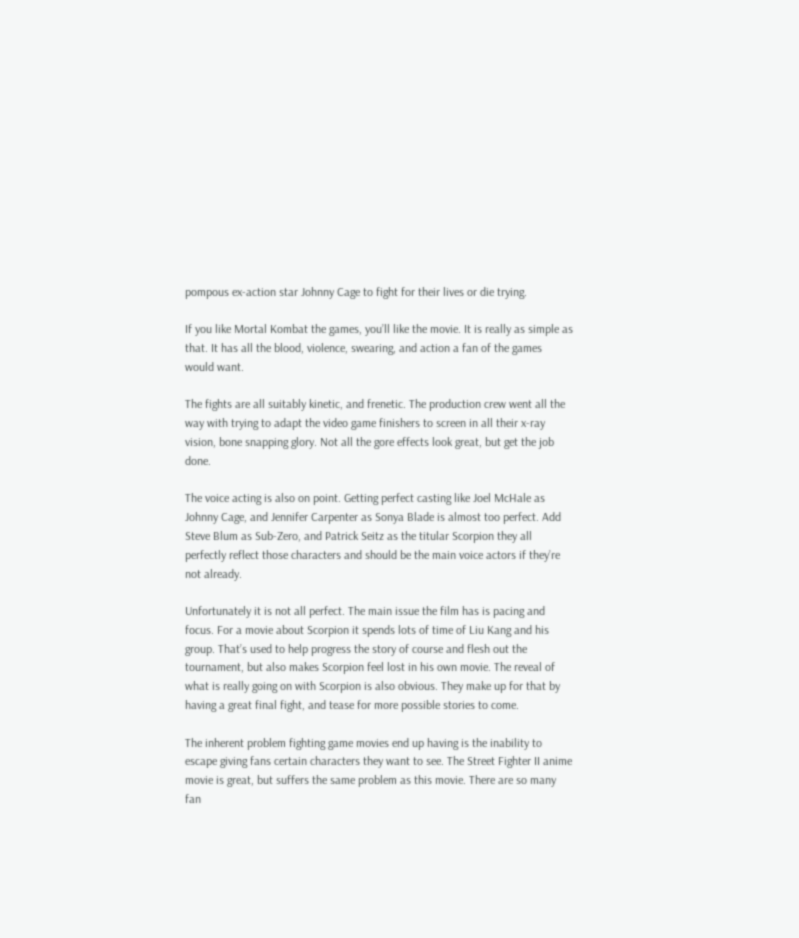pompous ex-action star Johnny Cage to fight for their lives or die trying.

If you like Mortal Kombat the games, you’ll like the movie. It is really as simple as that. It has all the blood, violence, swearing, and action a fan of the games would want.

The fights are all suitably kinetic, and frenetic. The production crew went all the way with trying to adapt the video game finishers to screen in all their x-ray vision, bone snapping glory. Not all the gore effects look great, but get the job done.

The voice acting is also on point. Getting perfect casting like Joel McHale as Johnny Cage, and Jennifer Carpenter as Sonya Blade is almost too perfect. Add Steve Blum as Sub-Zero, and Patrick Seitz as the titular Scorpion they all perfectly reflect those characters and should be the main voice actors if they’re not already.

Unfortunately it is not all perfect. The main issue the film has is pacing and focus. For a movie about Scorpion it spends lots of time of Liu Kang and his group. That’s used to help progress the story of course and flesh out the tournament, but also makes Scorpion feel lost in his own movie. The reveal of what is really going on with Scorpion is also obvious. They make up for that by having a great final fight, and tease for more possible stories to come.

The inherent problem fighting game movies end up having is the inability to escape giving fans certain characters they want to see. The Street Fighter II anime movie is great, but suffers the same problem as this movie. There are so many fan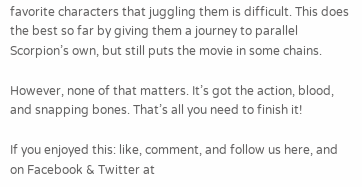favorite characters that juggling them is difficult. This does the best so far by giving them a journey to parallel Scorpion’s own, but still puts the movie in some chains.

However, none of that matters. It’s got the action, blood, and snapping bones. That’s all you need to finish it!

If you enjoyed this: like, comment, and follow us here, and on Facebook & Twitter at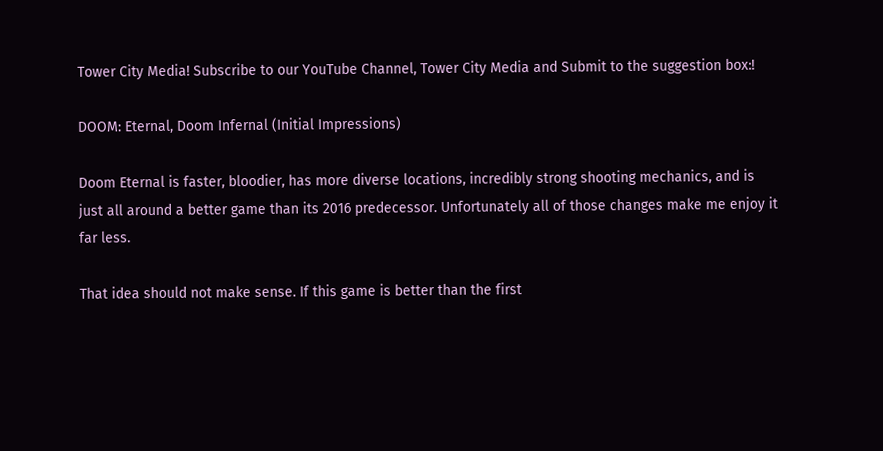Tower City Media! Subscribe to our YouTube Channel, Tower City Media and Submit to the suggestion box:!

DOOM: Eternal, Doom Infernal (Initial Impressions)

Doom Eternal is faster, bloodier, has more diverse locations, incredibly strong shooting mechanics, and is just all around a better game than its 2016 predecessor. Unfortunately all of those changes make me enjoy it far less.

That idea should not make sense. If this game is better than the first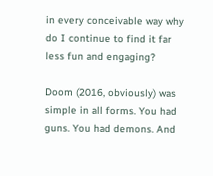in every conceivable way why do I continue to find it far less fun and engaging?

Doom (2016, obviously) was simple in all forms. You had guns. You had demons. And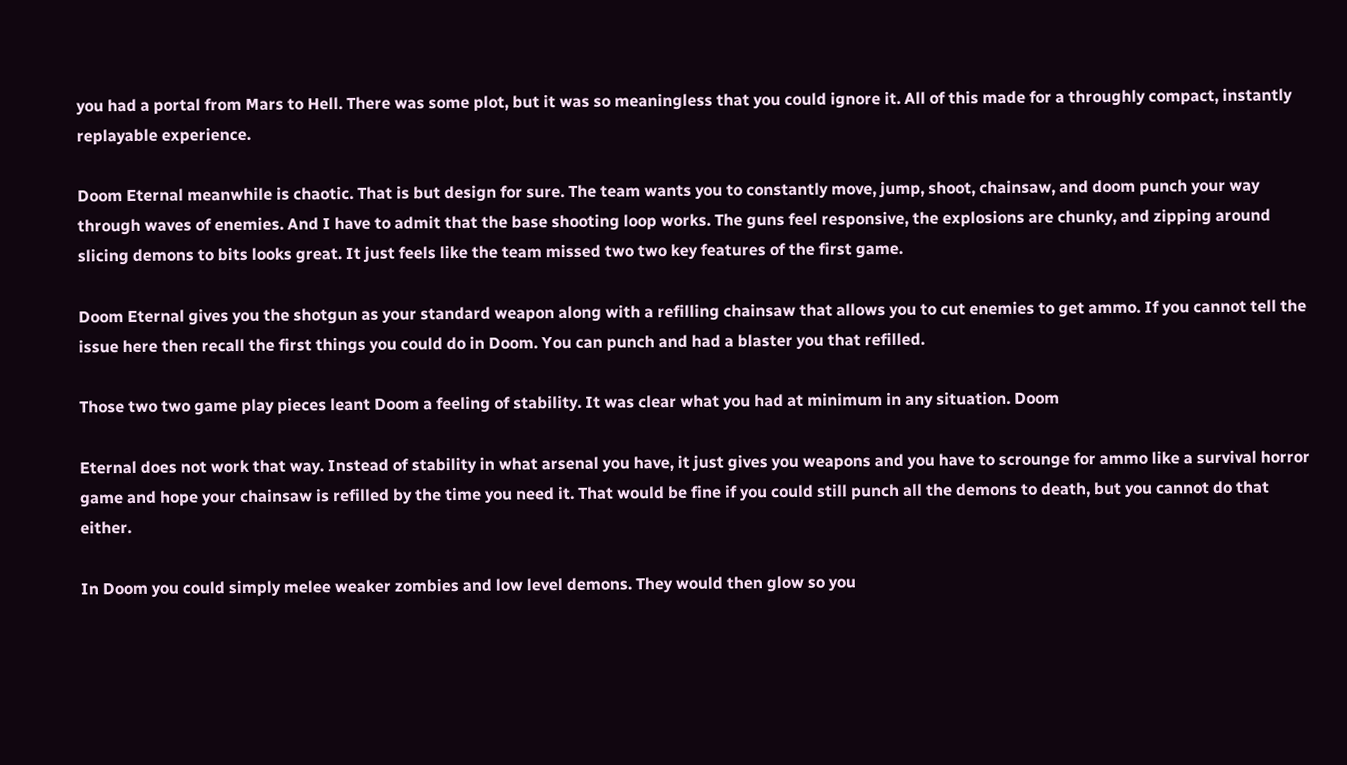you had a portal from Mars to Hell. There was some plot, but it was so meaningless that you could ignore it. All of this made for a throughly compact, instantly replayable experience.

Doom Eternal meanwhile is chaotic. That is but design for sure. The team wants you to constantly move, jump, shoot, chainsaw, and doom punch your way through waves of enemies. And I have to admit that the base shooting loop works. The guns feel responsive, the explosions are chunky, and zipping around slicing demons to bits looks great. It just feels like the team missed two two key features of the first game.

Doom Eternal gives you the shotgun as your standard weapon along with a refilling chainsaw that allows you to cut enemies to get ammo. If you cannot tell the issue here then recall the first things you could do in Doom. You can punch and had a blaster you that refilled.

Those two two game play pieces leant Doom a feeling of stability. It was clear what you had at minimum in any situation. Doom

Eternal does not work that way. Instead of stability in what arsenal you have, it just gives you weapons and you have to scrounge for ammo like a survival horror game and hope your chainsaw is refilled by the time you need it. That would be fine if you could still punch all the demons to death, but you cannot do that either.

In Doom you could simply melee weaker zombies and low level demons. They would then glow so you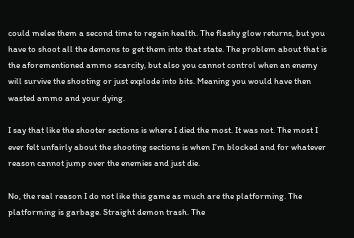could melee them a second time to regain health. The flashy glow returns, but you have to shoot all the demons to get them into that state. The problem about that is the aforementioned ammo scarcity, but also you cannot control when an enemy will survive the shooting or just explode into bits. Meaning you would have then wasted ammo and your dying.

I say that like the shooter sections is where I died the most. It was not. The most I ever felt unfairly about the shooting sections is when I’m blocked and for whatever reason cannot jump over the enemies and just die.

No, the real reason I do not like this game as much are the platforming. The platforming is garbage. Straight demon trash. The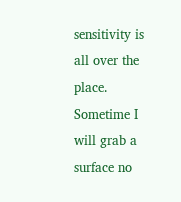sensitivity is all over the place. Sometime I will grab a surface no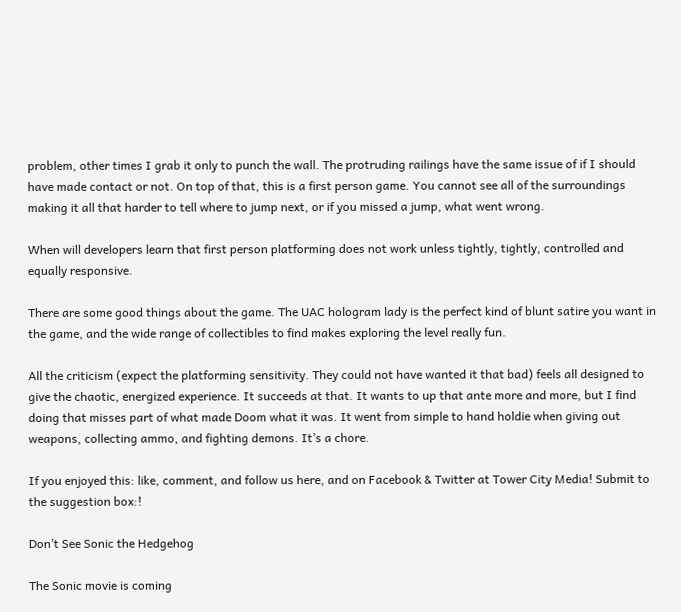problem, other times I grab it only to punch the wall. The protruding railings have the same issue of if I should have made contact or not. On top of that, this is a first person game. You cannot see all of the surroundings making it all that harder to tell where to jump next, or if you missed a jump, what went wrong.

When will developers learn that first person platforming does not work unless tightly, tightly, controlled and equally responsive.

There are some good things about the game. The UAC hologram lady is the perfect kind of blunt satire you want in the game, and the wide range of collectibles to find makes exploring the level really fun.

All the criticism (expect the platforming sensitivity. They could not have wanted it that bad) feels all designed to give the chaotic, energized experience. It succeeds at that. It wants to up that ante more and more, but I find doing that misses part of what made Doom what it was. It went from simple to hand holdie when giving out weapons, collecting ammo, and fighting demons. It’s a chore.

If you enjoyed this: like, comment, and follow us here, and on Facebook & Twitter at Tower City Media! Submit to the suggestion box:!

Don’t See Sonic the Hedgehog

The Sonic movie is coming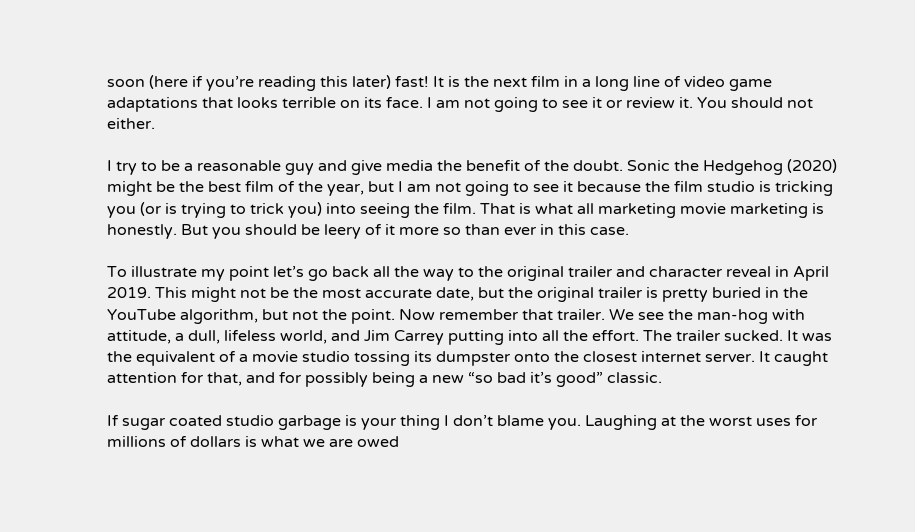soon (here if you’re reading this later) fast! It is the next film in a long line of video game adaptations that looks terrible on its face. I am not going to see it or review it. You should not either.

I try to be a reasonable guy and give media the benefit of the doubt. Sonic the Hedgehog (2020) might be the best film of the year, but I am not going to see it because the film studio is tricking you (or is trying to trick you) into seeing the film. That is what all marketing movie marketing is honestly. But you should be leery of it more so than ever in this case.

To illustrate my point let’s go back all the way to the original trailer and character reveal in April 2019. This might not be the most accurate date, but the original trailer is pretty buried in the YouTube algorithm, but not the point. Now remember that trailer. We see the man-hog with attitude, a dull, lifeless world, and Jim Carrey putting into all the effort. The trailer sucked. It was the equivalent of a movie studio tossing its dumpster onto the closest internet server. It caught attention for that, and for possibly being a new “so bad it’s good” classic.

If sugar coated studio garbage is your thing I don’t blame you. Laughing at the worst uses for millions of dollars is what we are owed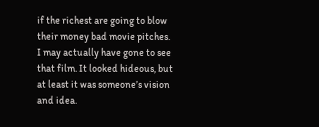if the richest are going to blow their money bad movie pitches. I may actually have gone to see that film. It looked hideous, but at least it was someone’s vision and idea.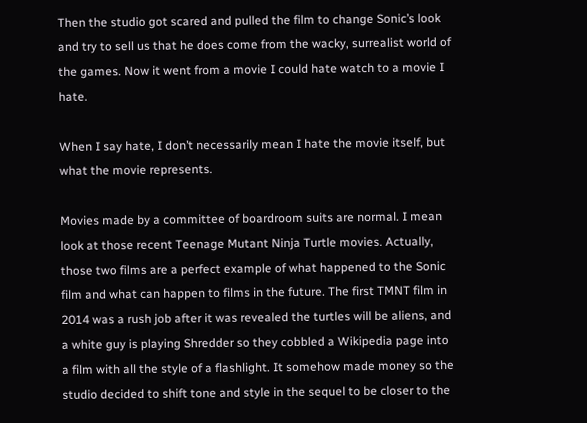Then the studio got scared and pulled the film to change Sonic’s look and try to sell us that he does come from the wacky, surrealist world of the games. Now it went from a movie I could hate watch to a movie I hate.

When I say hate, I don’t necessarily mean I hate the movie itself, but what the movie represents.

Movies made by a committee of boardroom suits are normal. I mean look at those recent Teenage Mutant Ninja Turtle movies. Actually, those two films are a perfect example of what happened to the Sonic film and what can happen to films in the future. The first TMNT film in 2014 was a rush job after it was revealed the turtles will be aliens, and a white guy is playing Shredder so they cobbled a Wikipedia page into a film with all the style of a flashlight. It somehow made money so the studio decided to shift tone and style in the sequel to be closer to the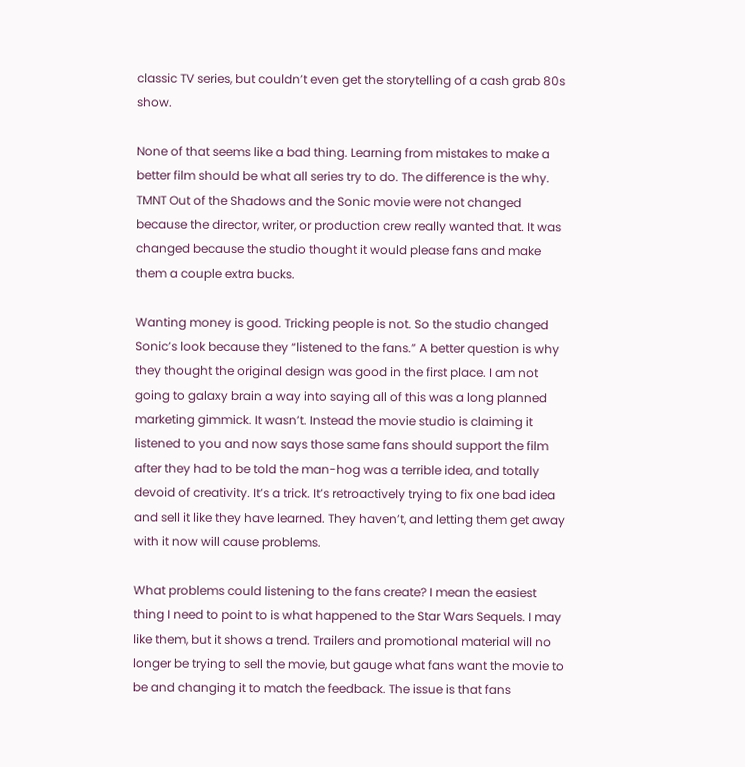classic TV series, but couldn’t even get the storytelling of a cash grab 80s show.

None of that seems like a bad thing. Learning from mistakes to make a better film should be what all series try to do. The difference is the why. TMNT Out of the Shadows and the Sonic movie were not changed because the director, writer, or production crew really wanted that. It was changed because the studio thought it would please fans and make them a couple extra bucks.

Wanting money is good. Tricking people is not. So the studio changed Sonic’s look because they “listened to the fans.” A better question is why they thought the original design was good in the first place. I am not going to galaxy brain a way into saying all of this was a long planned marketing gimmick. It wasn’t. Instead the movie studio is claiming it listened to you and now says those same fans should support the film after they had to be told the man-hog was a terrible idea, and totally devoid of creativity. It’s a trick. It’s retroactively trying to fix one bad idea and sell it like they have learned. They haven’t, and letting them get away with it now will cause problems.

What problems could listening to the fans create? I mean the easiest thing I need to point to is what happened to the Star Wars Sequels. I may like them, but it shows a trend. Trailers and promotional material will no longer be trying to sell the movie, but gauge what fans want the movie to be and changing it to match the feedback. The issue is that fans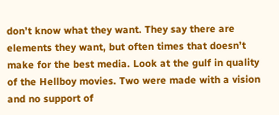don’t know what they want. They say there are elements they want, but often times that doesn’t make for the best media. Look at the gulf in quality of the Hellboy movies. Two were made with a vision and no support of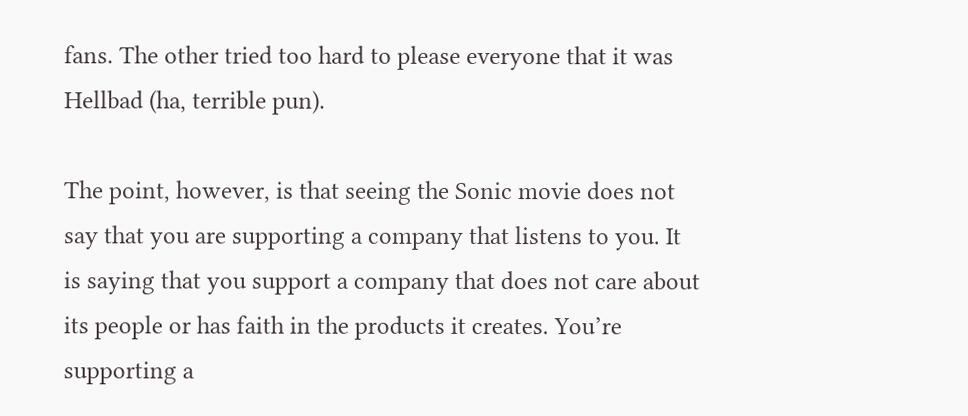fans. The other tried too hard to please everyone that it was Hellbad (ha, terrible pun).

The point, however, is that seeing the Sonic movie does not say that you are supporting a company that listens to you. It is saying that you support a company that does not care about its people or has faith in the products it creates. You’re supporting a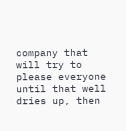company that will try to please everyone until that well dries up, then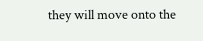they will move onto the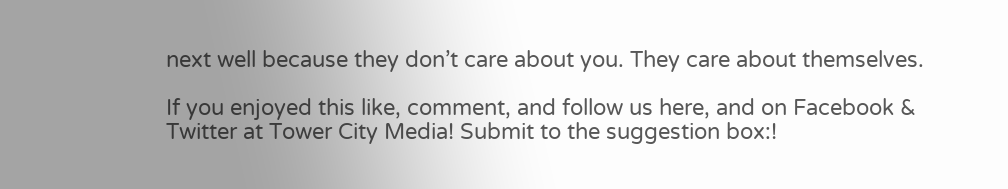next well because they don’t care about you. They care about themselves.

If you enjoyed this like, comment, and follow us here, and on Facebook & Twitter at Tower City Media! Submit to the suggestion box:!